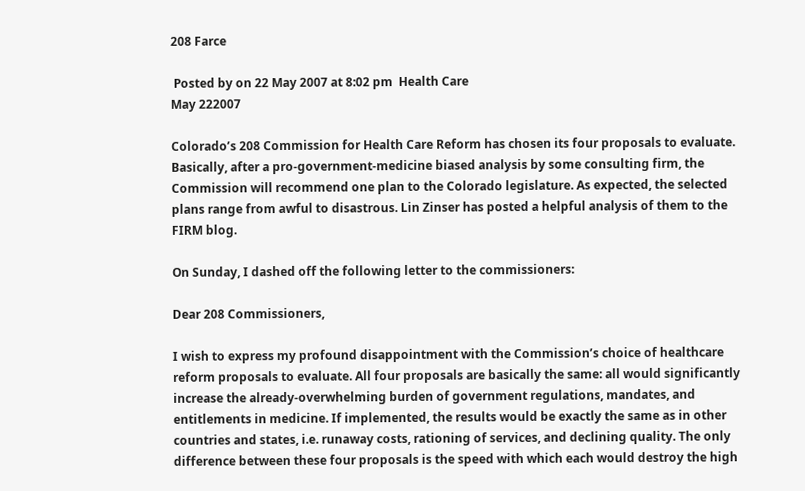208 Farce

 Posted by on 22 May 2007 at 8:02 pm  Health Care
May 222007

Colorado’s 208 Commission for Health Care Reform has chosen its four proposals to evaluate. Basically, after a pro-government-medicine biased analysis by some consulting firm, the Commission will recommend one plan to the Colorado legislature. As expected, the selected plans range from awful to disastrous. Lin Zinser has posted a helpful analysis of them to the FIRM blog.

On Sunday, I dashed off the following letter to the commissioners:

Dear 208 Commissioners,

I wish to express my profound disappointment with the Commission’s choice of healthcare reform proposals to evaluate. All four proposals are basically the same: all would significantly increase the already-overwhelming burden of government regulations, mandates, and entitlements in medicine. If implemented, the results would be exactly the same as in other countries and states, i.e. runaway costs, rationing of services, and declining quality. The only difference between these four proposals is the speed with which each would destroy the high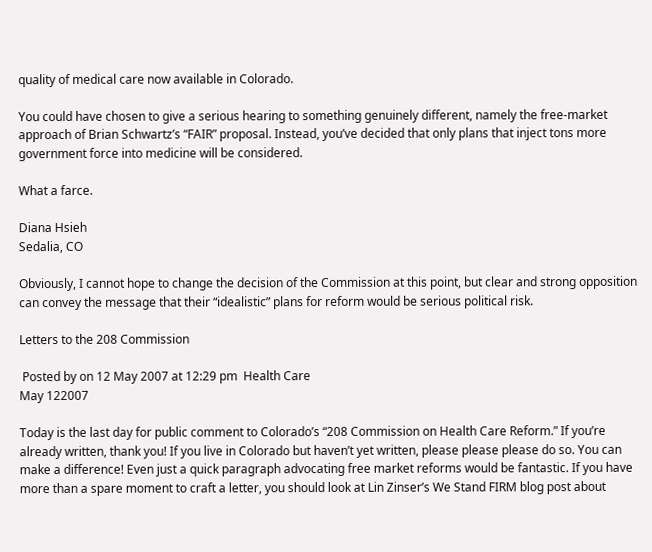quality of medical care now available in Colorado.

You could have chosen to give a serious hearing to something genuinely different, namely the free-market approach of Brian Schwartz’s “FAIR” proposal. Instead, you’ve decided that only plans that inject tons more government force into medicine will be considered.

What a farce.

Diana Hsieh
Sedalia, CO

Obviously, I cannot hope to change the decision of the Commission at this point, but clear and strong opposition can convey the message that their “idealistic” plans for reform would be serious political risk.

Letters to the 208 Commission

 Posted by on 12 May 2007 at 12:29 pm  Health Care
May 122007

Today is the last day for public comment to Colorado’s “208 Commission on Health Care Reform.” If you’re already written, thank you! If you live in Colorado but haven’t yet written, please please please do so. You can make a difference! Even just a quick paragraph advocating free market reforms would be fantastic. If you have more than a spare moment to craft a letter, you should look at Lin Zinser’s We Stand FIRM blog post about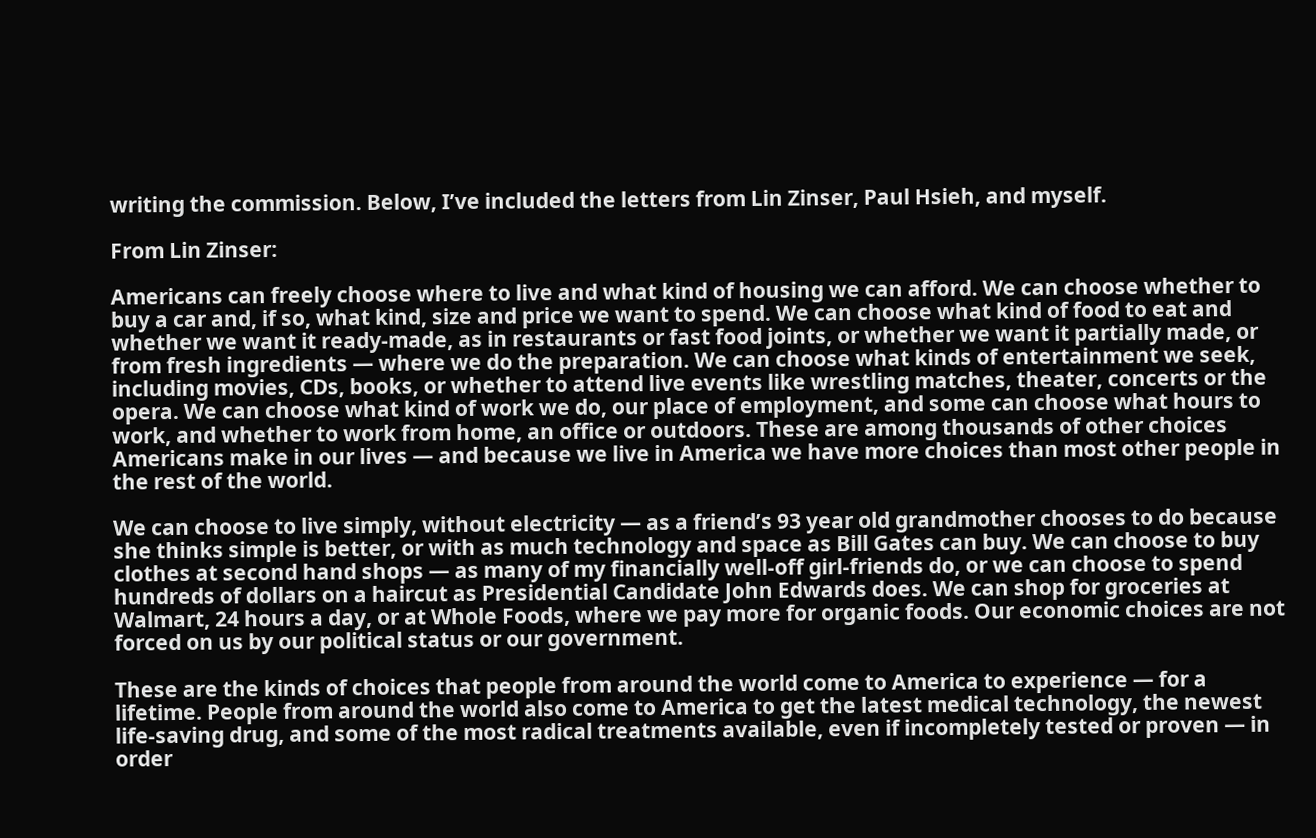writing the commission. Below, I’ve included the letters from Lin Zinser, Paul Hsieh, and myself.

From Lin Zinser:

Americans can freely choose where to live and what kind of housing we can afford. We can choose whether to buy a car and, if so, what kind, size and price we want to spend. We can choose what kind of food to eat and whether we want it ready-made, as in restaurants or fast food joints, or whether we want it partially made, or from fresh ingredients — where we do the preparation. We can choose what kinds of entertainment we seek, including movies, CDs, books, or whether to attend live events like wrestling matches, theater, concerts or the opera. We can choose what kind of work we do, our place of employment, and some can choose what hours to work, and whether to work from home, an office or outdoors. These are among thousands of other choices Americans make in our lives — and because we live in America we have more choices than most other people in the rest of the world.

We can choose to live simply, without electricity — as a friend’s 93 year old grandmother chooses to do because she thinks simple is better, or with as much technology and space as Bill Gates can buy. We can choose to buy clothes at second hand shops — as many of my financially well-off girl-friends do, or we can choose to spend hundreds of dollars on a haircut as Presidential Candidate John Edwards does. We can shop for groceries at Walmart, 24 hours a day, or at Whole Foods, where we pay more for organic foods. Our economic choices are not forced on us by our political status or our government.

These are the kinds of choices that people from around the world come to America to experience — for a lifetime. People from around the world also come to America to get the latest medical technology, the newest life-saving drug, and some of the most radical treatments available, even if incompletely tested or proven — in order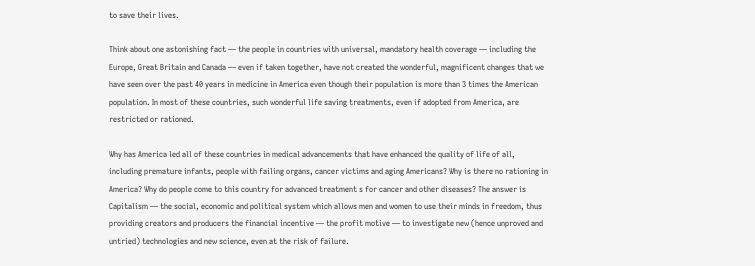to save their lives.

Think about one astonishing fact — the people in countries with universal, mandatory health coverage — including the Europe, Great Britain and Canada — even if taken together, have not created the wonderful, magnificent changes that we have seen over the past 40 years in medicine in America even though their population is more than 3 times the American population. In most of these countries, such wonderful life saving treatments, even if adopted from America, are restricted or rationed.

Why has America led all of these countries in medical advancements that have enhanced the quality of life of all, including premature infants, people with failing organs, cancer victims and aging Americans? Why is there no rationing in America? Why do people come to this country for advanced treatment s for cancer and other diseases? The answer is Capitalism — the social, economic and political system which allows men and women to use their minds in freedom, thus providing creators and producers the financial incentive — the profit motive — to investigate new (hence unproved and untried) technologies and new science, even at the risk of failure.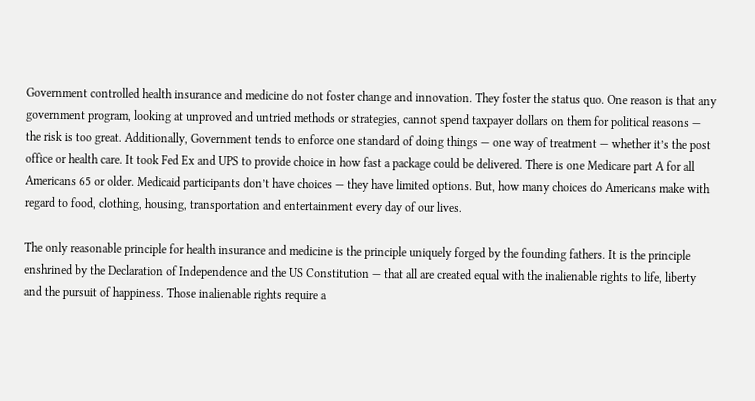Government controlled health insurance and medicine do not foster change and innovation. They foster the status quo. One reason is that any government program, looking at unproved and untried methods or strategies, cannot spend taxpayer dollars on them for political reasons — the risk is too great. Additionally, Government tends to enforce one standard of doing things — one way of treatment — whether it’s the post office or health care. It took Fed Ex and UPS to provide choice in how fast a package could be delivered. There is one Medicare part A for all Americans 65 or older. Medicaid participants don’t have choices — they have limited options. But, how many choices do Americans make with regard to food, clothing, housing, transportation and entertainment every day of our lives.

The only reasonable principle for health insurance and medicine is the principle uniquely forged by the founding fathers. It is the principle enshrined by the Declaration of Independence and the US Constitution — that all are created equal with the inalienable rights to life, liberty and the pursuit of happiness. Those inalienable rights require a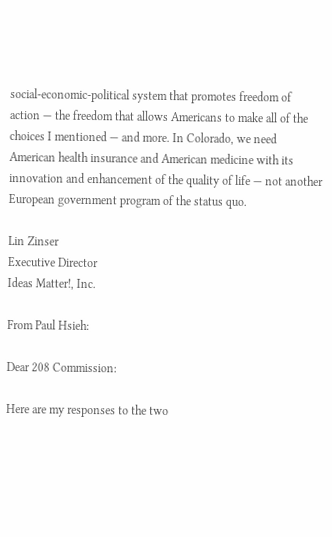social-economic-political system that promotes freedom of action — the freedom that allows Americans to make all of the choices I mentioned — and more. In Colorado, we need American health insurance and American medicine with its innovation and enhancement of the quality of life — not another European government program of the status quo.

Lin Zinser
Executive Director
Ideas Matter!, Inc.

From Paul Hsieh:

Dear 208 Commission:

Here are my responses to the two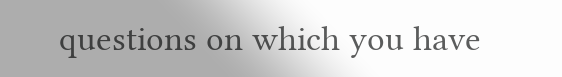questions on which you have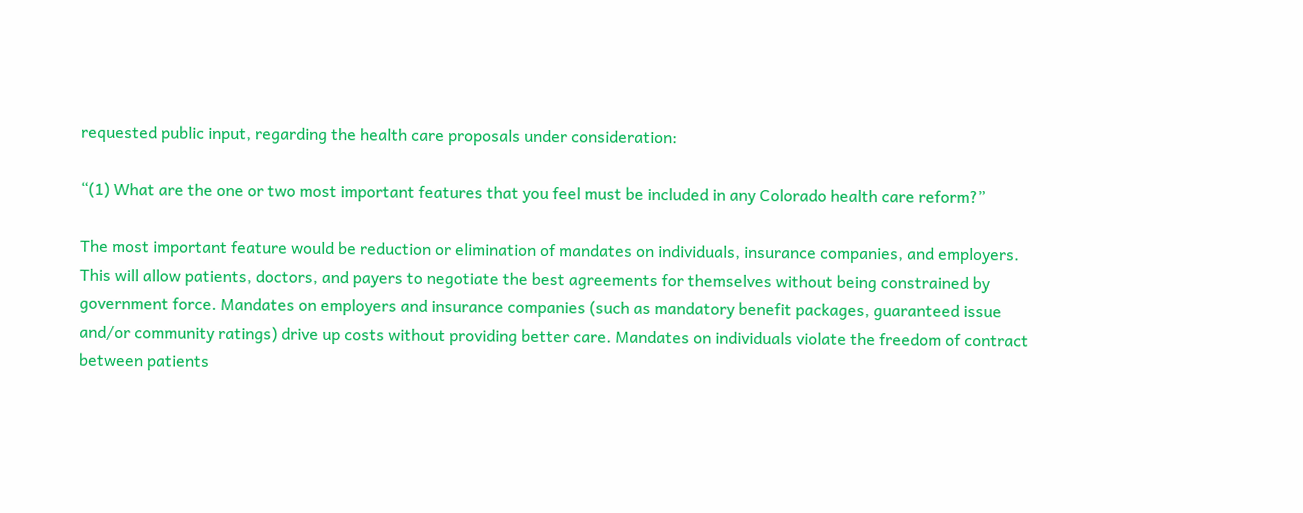requested public input, regarding the health care proposals under consideration:

“(1) What are the one or two most important features that you feel must be included in any Colorado health care reform?”

The most important feature would be reduction or elimination of mandates on individuals, insurance companies, and employers. This will allow patients, doctors, and payers to negotiate the best agreements for themselves without being constrained by government force. Mandates on employers and insurance companies (such as mandatory benefit packages, guaranteed issue and/or community ratings) drive up costs without providing better care. Mandates on individuals violate the freedom of contract between patients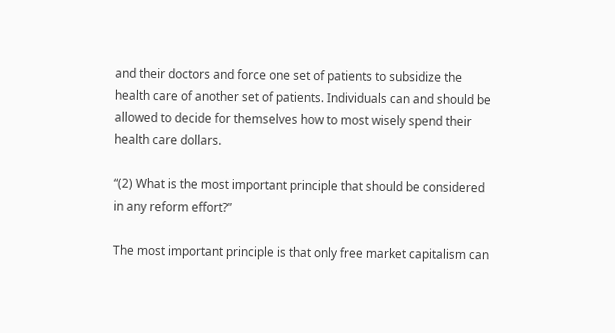and their doctors and force one set of patients to subsidize the health care of another set of patients. Individuals can and should be allowed to decide for themselves how to most wisely spend their health care dollars.

“(2) What is the most important principle that should be considered in any reform effort?”

The most important principle is that only free market capitalism can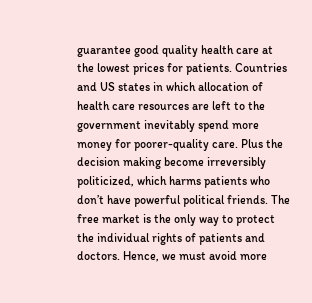guarantee good quality health care at the lowest prices for patients. Countries and US states in which allocation of health care resources are left to the government inevitably spend more money for poorer-quality care. Plus the decision making become irreversibly politicized, which harms patients who don’t have powerful political friends. The free market is the only way to protect the individual rights of patients and doctors. Hence, we must avoid more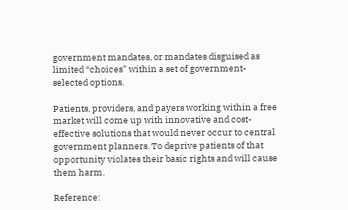government mandates, or mandates disguised as limited “choices” within a set of government-selected options.

Patients, providers, and payers working within a free market will come up with innovative and cost-effective solutions that would never occur to central government planners. To deprive patients of that opportunity violates their basic rights and will cause them harm.

Reference: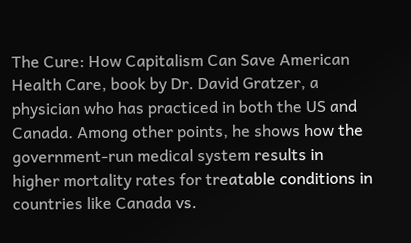The Cure: How Capitalism Can Save American Health Care, book by Dr. David Gratzer, a physician who has practiced in both the US and Canada. Among other points, he shows how the government-run medical system results in higher mortality rates for treatable conditions in countries like Canada vs.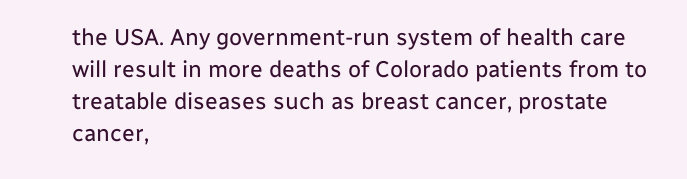the USA. Any government-run system of health care will result in more deaths of Colorado patients from to treatable diseases such as breast cancer, prostate cancer,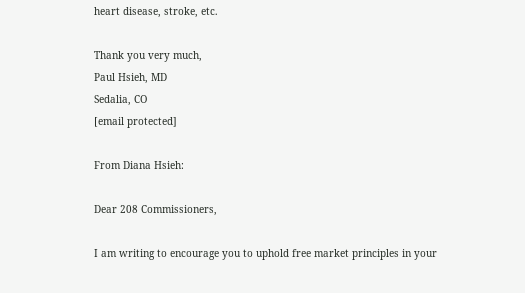heart disease, stroke, etc.

Thank you very much,
Paul Hsieh, MD
Sedalia, CO
[email protected]

From Diana Hsieh:

Dear 208 Commissioners,

I am writing to encourage you to uphold free market principles in your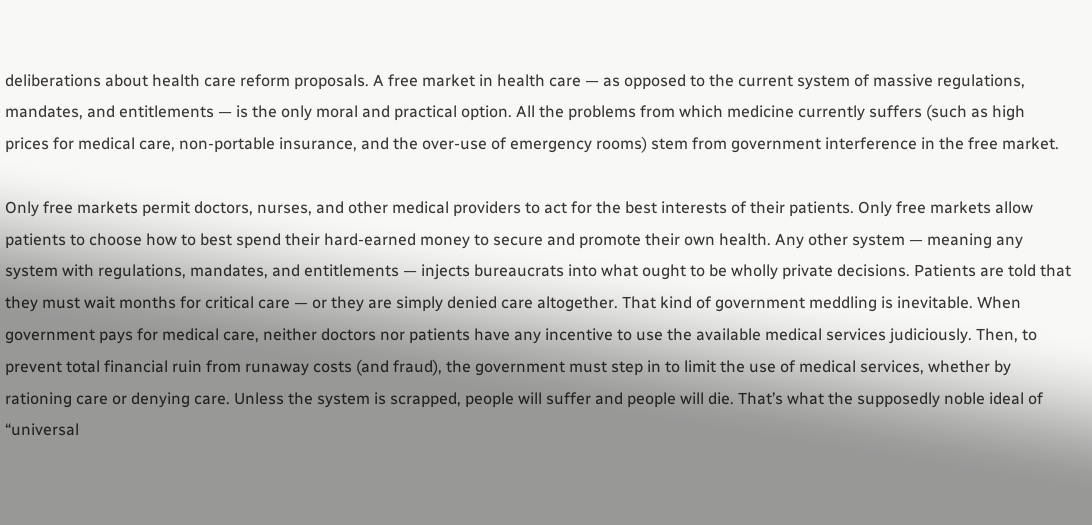deliberations about health care reform proposals. A free market in health care — as opposed to the current system of massive regulations, mandates, and entitlements — is the only moral and practical option. All the problems from which medicine currently suffers (such as high prices for medical care, non-portable insurance, and the over-use of emergency rooms) stem from government interference in the free market.

Only free markets permit doctors, nurses, and other medical providers to act for the best interests of their patients. Only free markets allow patients to choose how to best spend their hard-earned money to secure and promote their own health. Any other system — meaning any system with regulations, mandates, and entitlements — injects bureaucrats into what ought to be wholly private decisions. Patients are told that they must wait months for critical care — or they are simply denied care altogether. That kind of government meddling is inevitable. When government pays for medical care, neither doctors nor patients have any incentive to use the available medical services judiciously. Then, to prevent total financial ruin from runaway costs (and fraud), the government must step in to limit the use of medical services, whether by rationing care or denying care. Unless the system is scrapped, people will suffer and people will die. That’s what the supposedly noble ideal of “universal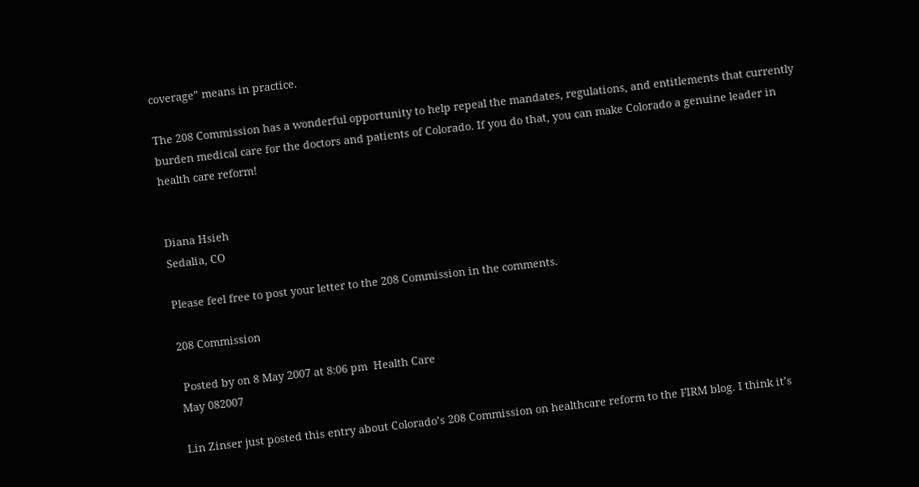coverage” means in practice.

The 208 Commission has a wonderful opportunity to help repeal the mandates, regulations, and entitlements that currently burden medical care for the doctors and patients of Colorado. If you do that, you can make Colorado a genuine leader in health care reform!


Diana Hsieh
Sedalia, CO

Please feel free to post your letter to the 208 Commission in the comments.

208 Commission

 Posted by on 8 May 2007 at 8:06 pm  Health Care
May 082007

Lin Zinser just posted this entry about Colorado’s 208 Commission on healthcare reform to the FIRM blog. I think it’s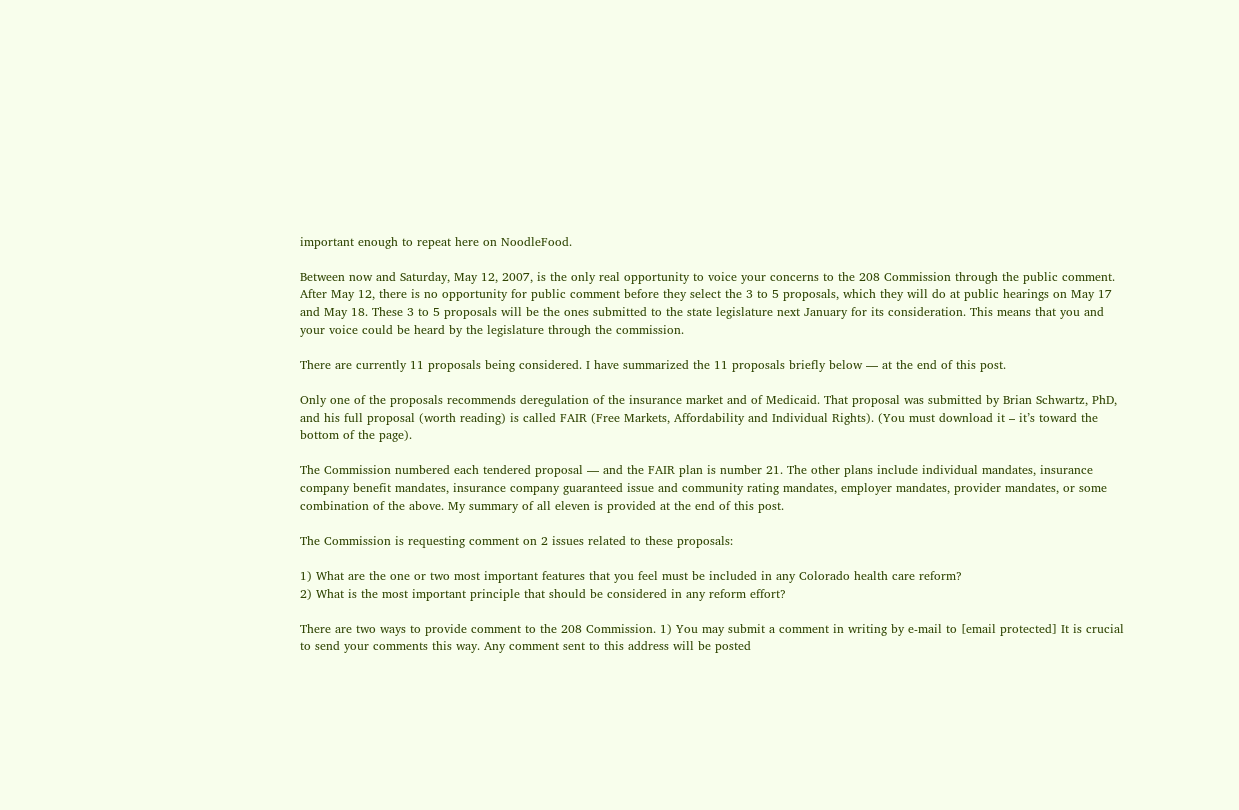important enough to repeat here on NoodleFood.

Between now and Saturday, May 12, 2007, is the only real opportunity to voice your concerns to the 208 Commission through the public comment. After May 12, there is no opportunity for public comment before they select the 3 to 5 proposals, which they will do at public hearings on May 17 and May 18. These 3 to 5 proposals will be the ones submitted to the state legislature next January for its consideration. This means that you and your voice could be heard by the legislature through the commission.

There are currently 11 proposals being considered. I have summarized the 11 proposals briefly below — at the end of this post.

Only one of the proposals recommends deregulation of the insurance market and of Medicaid. That proposal was submitted by Brian Schwartz, PhD, and his full proposal (worth reading) is called FAIR (Free Markets, Affordability and Individual Rights). (You must download it – it’s toward the bottom of the page).

The Commission numbered each tendered proposal — and the FAIR plan is number 21. The other plans include individual mandates, insurance company benefit mandates, insurance company guaranteed issue and community rating mandates, employer mandates, provider mandates, or some combination of the above. My summary of all eleven is provided at the end of this post.

The Commission is requesting comment on 2 issues related to these proposals:

1) What are the one or two most important features that you feel must be included in any Colorado health care reform?
2) What is the most important principle that should be considered in any reform effort?

There are two ways to provide comment to the 208 Commission. 1) You may submit a comment in writing by e-mail to [email protected] It is crucial to send your comments this way. Any comment sent to this address will be posted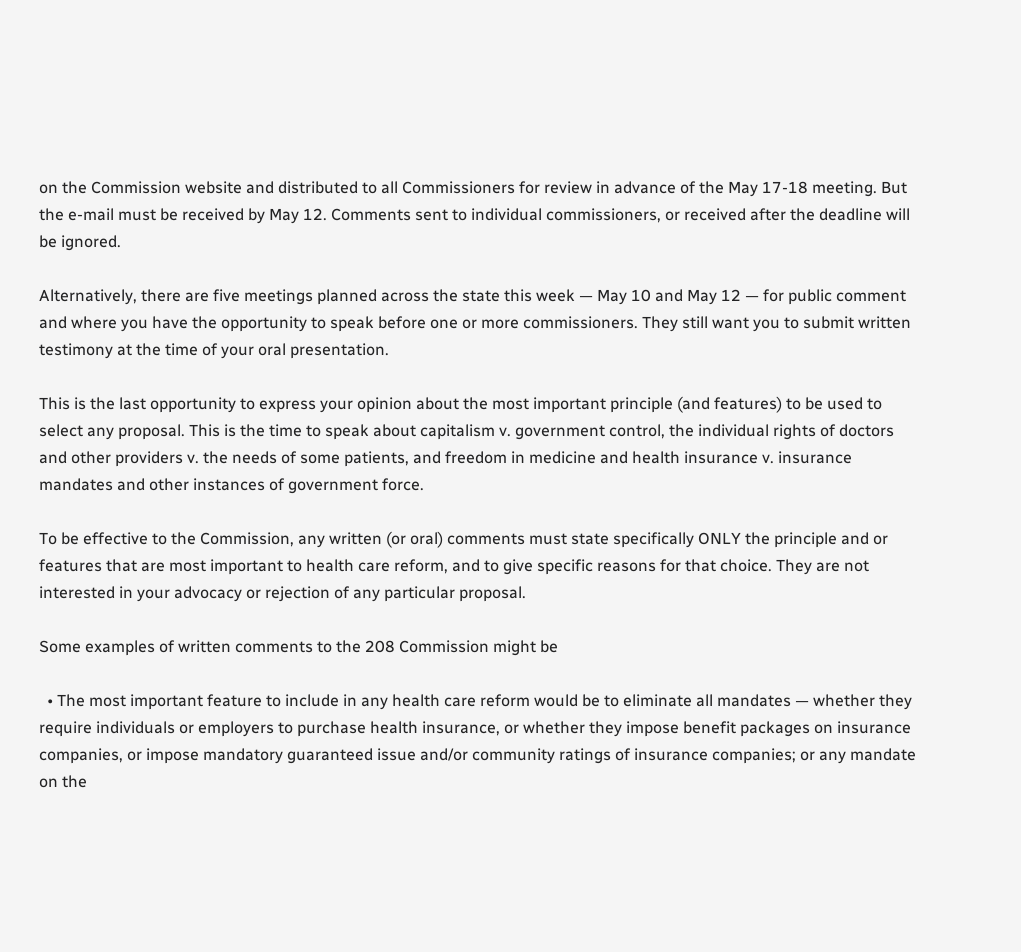on the Commission website and distributed to all Commissioners for review in advance of the May 17-18 meeting. But the e-mail must be received by May 12. Comments sent to individual commissioners, or received after the deadline will be ignored.

Alternatively, there are five meetings planned across the state this week — May 10 and May 12 — for public comment and where you have the opportunity to speak before one or more commissioners. They still want you to submit written testimony at the time of your oral presentation.

This is the last opportunity to express your opinion about the most important principle (and features) to be used to select any proposal. This is the time to speak about capitalism v. government control, the individual rights of doctors and other providers v. the needs of some patients, and freedom in medicine and health insurance v. insurance mandates and other instances of government force.

To be effective to the Commission, any written (or oral) comments must state specifically ONLY the principle and or features that are most important to health care reform, and to give specific reasons for that choice. They are not interested in your advocacy or rejection of any particular proposal.

Some examples of written comments to the 208 Commission might be

  • The most important feature to include in any health care reform would be to eliminate all mandates — whether they require individuals or employers to purchase health insurance, or whether they impose benefit packages on insurance companies, or impose mandatory guaranteed issue and/or community ratings of insurance companies; or any mandate on the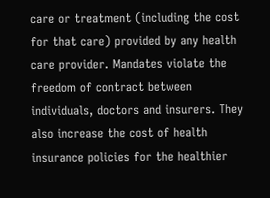care or treatment (including the cost for that care) provided by any health care provider. Mandates violate the freedom of contract between individuals, doctors and insurers. They also increase the cost of health insurance policies for the healthier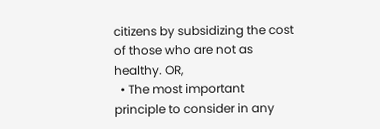citizens by subsidizing the cost of those who are not as healthy. OR,
  • The most important principle to consider in any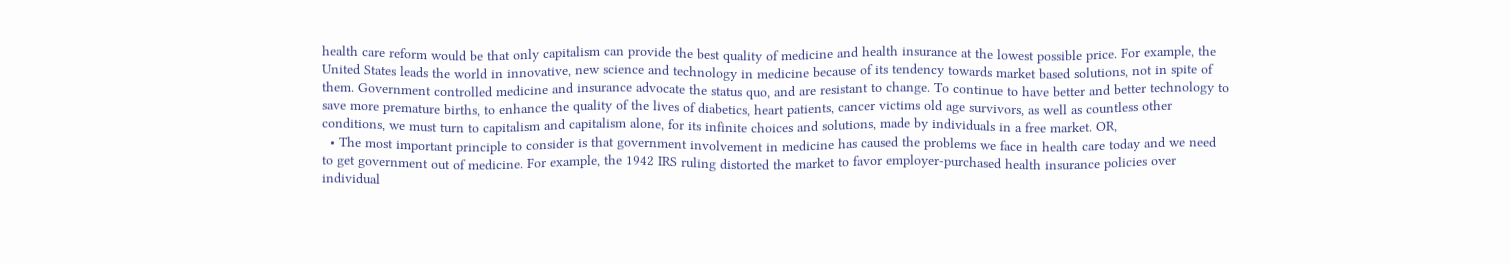health care reform would be that only capitalism can provide the best quality of medicine and health insurance at the lowest possible price. For example, the United States leads the world in innovative, new science and technology in medicine because of its tendency towards market based solutions, not in spite of them. Government controlled medicine and insurance advocate the status quo, and are resistant to change. To continue to have better and better technology to save more premature births, to enhance the quality of the lives of diabetics, heart patients, cancer victims old age survivors, as well as countless other conditions, we must turn to capitalism and capitalism alone, for its infinite choices and solutions, made by individuals in a free market. OR,
  • The most important principle to consider is that government involvement in medicine has caused the problems we face in health care today and we need to get government out of medicine. For example, the 1942 IRS ruling distorted the market to favor employer-purchased health insurance policies over individual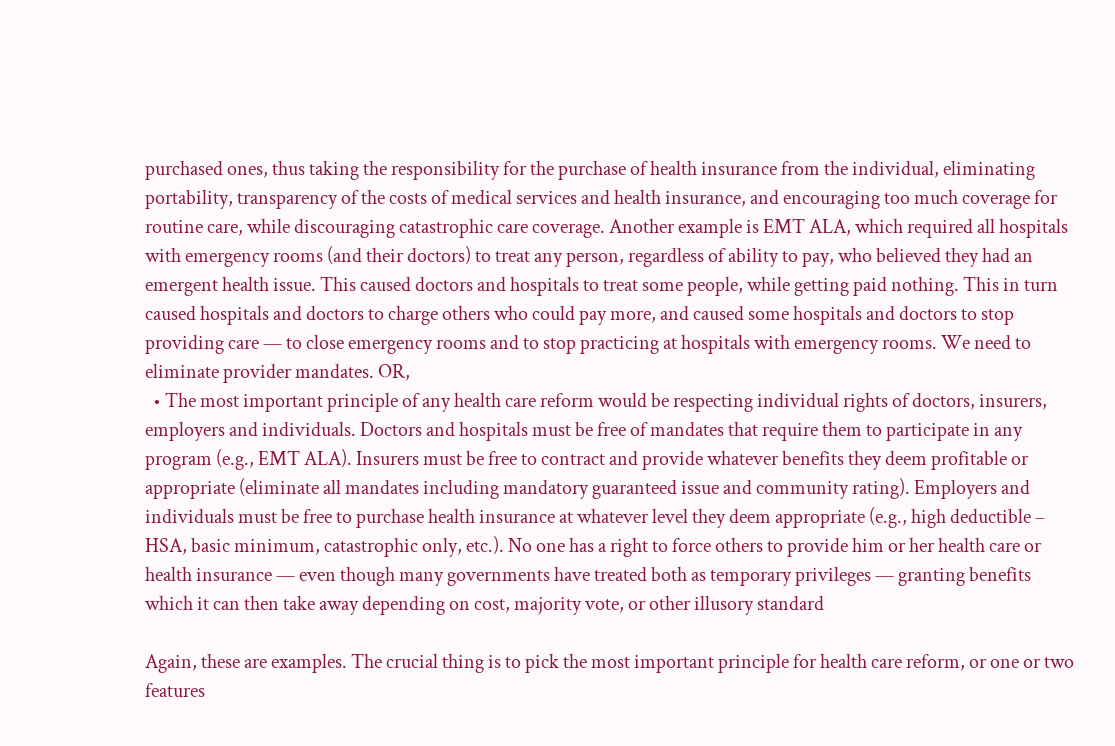purchased ones, thus taking the responsibility for the purchase of health insurance from the individual, eliminating portability, transparency of the costs of medical services and health insurance, and encouraging too much coverage for routine care, while discouraging catastrophic care coverage. Another example is EMT ALA, which required all hospitals with emergency rooms (and their doctors) to treat any person, regardless of ability to pay, who believed they had an emergent health issue. This caused doctors and hospitals to treat some people, while getting paid nothing. This in turn caused hospitals and doctors to charge others who could pay more, and caused some hospitals and doctors to stop providing care — to close emergency rooms and to stop practicing at hospitals with emergency rooms. We need to eliminate provider mandates. OR,
  • The most important principle of any health care reform would be respecting individual rights of doctors, insurers, employers and individuals. Doctors and hospitals must be free of mandates that require them to participate in any program (e.g., EMT ALA). Insurers must be free to contract and provide whatever benefits they deem profitable or appropriate (eliminate all mandates including mandatory guaranteed issue and community rating). Employers and individuals must be free to purchase health insurance at whatever level they deem appropriate (e.g., high deductible – HSA, basic minimum, catastrophic only, etc.). No one has a right to force others to provide him or her health care or health insurance — even though many governments have treated both as temporary privileges — granting benefits which it can then take away depending on cost, majority vote, or other illusory standard

Again, these are examples. The crucial thing is to pick the most important principle for health care reform, or one or two features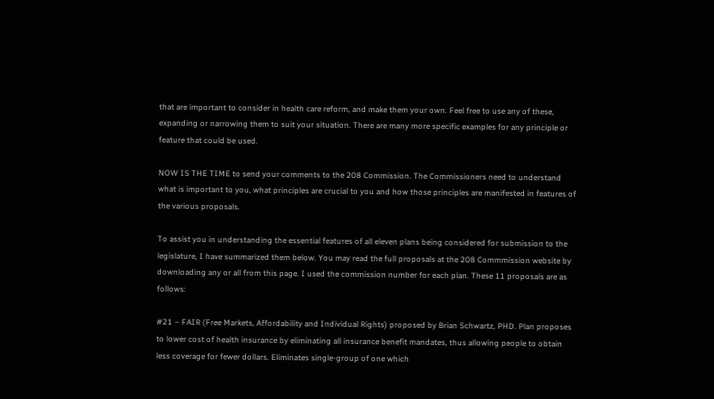that are important to consider in health care reform, and make them your own. Feel free to use any of these, expanding or narrowing them to suit your situation. There are many more specific examples for any principle or feature that could be used.

NOW IS THE TIME to send your comments to the 208 Commission. The Commissioners need to understand what is important to you, what principles are crucial to you and how those principles are manifested in features of the various proposals.

To assist you in understanding the essential features of all eleven plans being considered for submission to the legislature, I have summarized them below. You may read the full proposals at the 208 Commmission website by downloading any or all from this page. I used the commission number for each plan. These 11 proposals are as follows:

#21 – FAIR (Free Markets, Affordability and Individual Rights) proposed by Brian Schwartz, PHD. Plan proposes to lower cost of health insurance by eliminating all insurance benefit mandates, thus allowing people to obtain less coverage for fewer dollars. Eliminates single-group of one which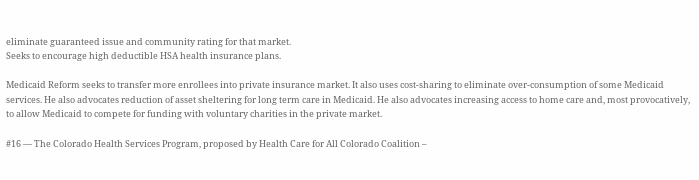eliminate guaranteed issue and community rating for that market.
Seeks to encourage high deductible HSA health insurance plans.

Medicaid Reform seeks to transfer more enrollees into private insurance market. It also uses cost-sharing to eliminate over-consumption of some Medicaid services. He also advocates reduction of asset sheltering for long term care in Medicaid. He also advocates increasing access to home care and, most provocatively, to allow Medicaid to compete for funding with voluntary charities in the private market.

#16 — The Colorado Health Services Program, proposed by Health Care for All Colorado Coalition –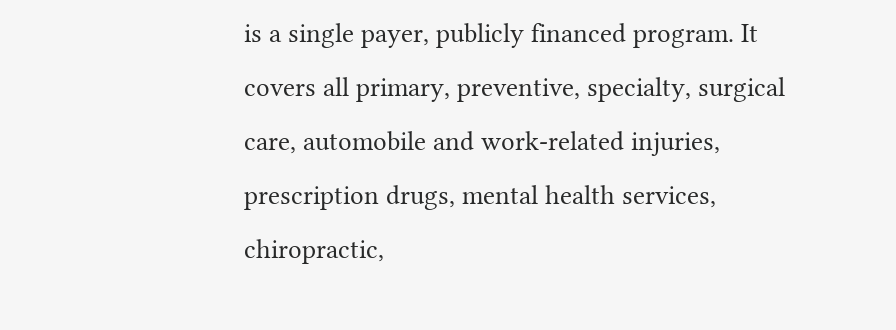is a single payer, publicly financed program. It covers all primary, preventive, specialty, surgical care, automobile and work-related injuries, prescription drugs, mental health services, chiropractic,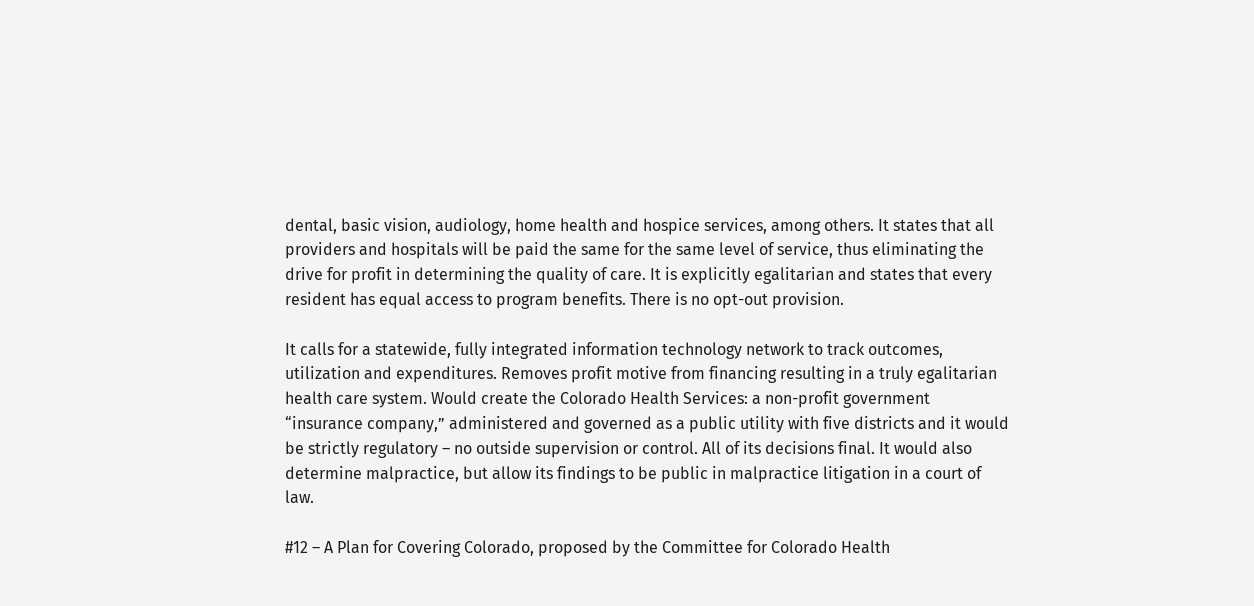dental, basic vision, audiology, home health and hospice services, among others. It states that all providers and hospitals will be paid the same for the same level of service, thus eliminating the drive for profit in determining the quality of care. It is explicitly egalitarian and states that every resident has equal access to program benefits. There is no opt-out provision.

It calls for a statewide, fully integrated information technology network to track outcomes, utilization and expenditures. Removes profit motive from financing resulting in a truly egalitarian health care system. Would create the Colorado Health Services: a non-profit government “insurance company,” administered and governed as a public utility with five districts and it would be strictly regulatory – no outside supervision or control. All of its decisions final. It would also determine malpractice, but allow its findings to be public in malpractice litigation in a court of law.

#12 – A Plan for Covering Colorado, proposed by the Committee for Colorado Health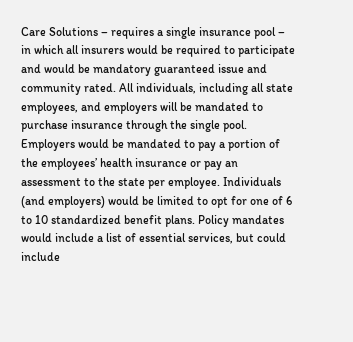Care Solutions – requires a single insurance pool – in which all insurers would be required to participate and would be mandatory guaranteed issue and community rated. All individuals, including all state employees, and employers will be mandated to purchase insurance through the single pool. Employers would be mandated to pay a portion of the employees’ health insurance or pay an assessment to the state per employee. Individuals (and employers) would be limited to opt for one of 6 to 10 standardized benefit plans. Policy mandates would include a list of essential services, but could include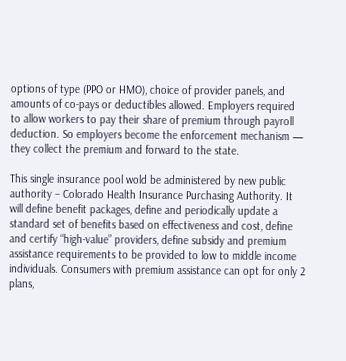options of type (PPO or HMO), choice of provider panels, and amounts of co-pays or deductibles allowed. Employers required to allow workers to pay their share of premium through payroll deduction. So employers become the enforcement mechanism — they collect the premium and forward to the state.

This single insurance pool wold be administered by new public authority – Colorado Health Insurance Purchasing Authority. It will define benefit packages, define and periodically update a standard set of benefits based on effectiveness and cost, define and certify “high-value” providers, define subsidy and premium assistance requirements to be provided to low to middle income individuals. Consumers with premium assistance can opt for only 2 plans,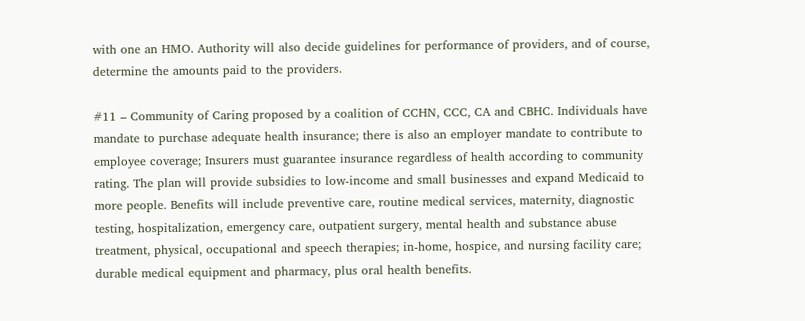with one an HMO. Authority will also decide guidelines for performance of providers, and of course, determine the amounts paid to the providers.

#11 – Community of Caring proposed by a coalition of CCHN, CCC, CA and CBHC. Individuals have mandate to purchase adequate health insurance; there is also an employer mandate to contribute to employee coverage; Insurers must guarantee insurance regardless of health according to community rating. The plan will provide subsidies to low-income and small businesses and expand Medicaid to more people. Benefits will include preventive care, routine medical services, maternity, diagnostic testing, hospitalization, emergency care, outpatient surgery, mental health and substance abuse treatment, physical, occupational and speech therapies; in-home, hospice, and nursing facility care; durable medical equipment and pharmacy, plus oral health benefits.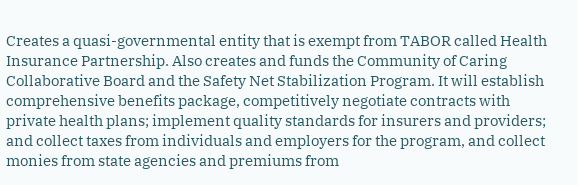Creates a quasi-governmental entity that is exempt from TABOR called Health Insurance Partnership. Also creates and funds the Community of Caring Collaborative Board and the Safety Net Stabilization Program. It will establish comprehensive benefits package, competitively negotiate contracts with private health plans; implement quality standards for insurers and providers; and collect taxes from individuals and employers for the program, and collect monies from state agencies and premiums from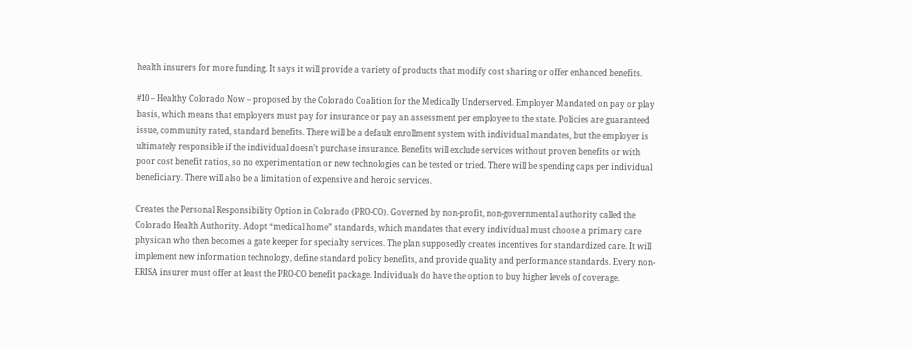health insurers for more funding. It says it will provide a variety of products that modify cost sharing or offer enhanced benefits.

#10 – Healthy Colorado Now – proposed by the Colorado Coalition for the Medically Underserved. Employer Mandated on pay or play basis, which means that employers must pay for insurance or pay an assessment per employee to the state. Policies are guaranteed issue, community rated, standard benefits. There will be a default enrollment system with individual mandates, but the employer is ultimately responsible if the individual doesn’t purchase insurance. Benefits will exclude services without proven benefits or with poor cost benefit ratios, so no experimentation or new technologies can be tested or tried. There will be spending caps per individual beneficiary. There will also be a limitation of expensive and heroic services.

Creates the Personal Responsibility Option in Colorado (PRO-CO). Governed by non-profit, non-governmental authority called the Colorado Health Authority. Adopt “medical home” standards, which mandates that every individual must choose a primary care physican who then becomes a gate keeper for specialty services. The plan supposedly creates incentives for standardized care. It will implement new information technology, define standard policy benefits, and provide quality and performance standards. Every non-ERISA insurer must offer at least the PRO-CO benefit package. Individuals do have the option to buy higher levels of coverage.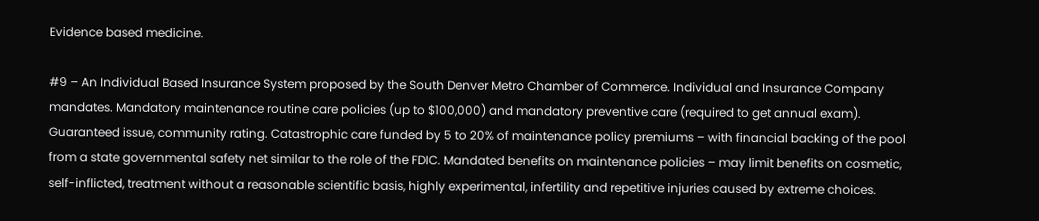Evidence based medicine.

#9 – An Individual Based Insurance System proposed by the South Denver Metro Chamber of Commerce. Individual and Insurance Company mandates. Mandatory maintenance routine care policies (up to $100,000) and mandatory preventive care (required to get annual exam). Guaranteed issue, community rating. Catastrophic care funded by 5 to 20% of maintenance policy premiums – with financial backing of the pool from a state governmental safety net similar to the role of the FDIC. Mandated benefits on maintenance policies – may limit benefits on cosmetic, self-inflicted, treatment without a reasonable scientific basis, highly experimental, infertility and repetitive injuries caused by extreme choices.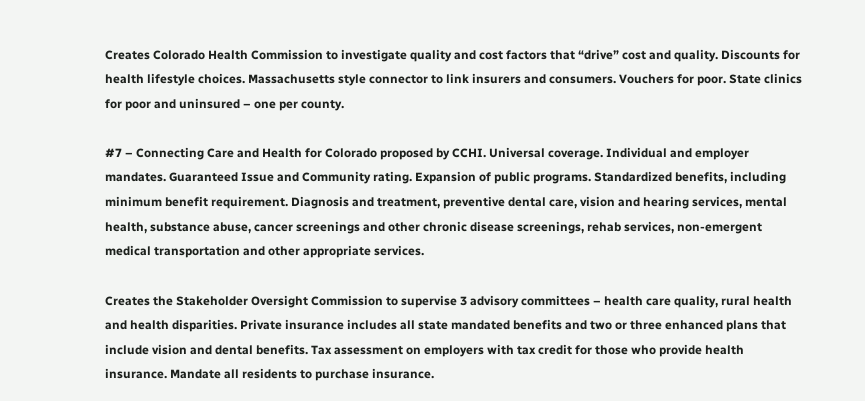Creates Colorado Health Commission to investigate quality and cost factors that “drive” cost and quality. Discounts for health lifestyle choices. Massachusetts style connector to link insurers and consumers. Vouchers for poor. State clinics for poor and uninsured – one per county.

#7 – Connecting Care and Health for Colorado proposed by CCHI. Universal coverage. Individual and employer mandates. Guaranteed Issue and Community rating. Expansion of public programs. Standardized benefits, including minimum benefit requirement. Diagnosis and treatment, preventive dental care, vision and hearing services, mental health, substance abuse, cancer screenings and other chronic disease screenings, rehab services, non-emergent medical transportation and other appropriate services.

Creates the Stakeholder Oversight Commission to supervise 3 advisory committees – health care quality, rural health and health disparities. Private insurance includes all state mandated benefits and two or three enhanced plans that include vision and dental benefits. Tax assessment on employers with tax credit for those who provide health insurance. Mandate all residents to purchase insurance.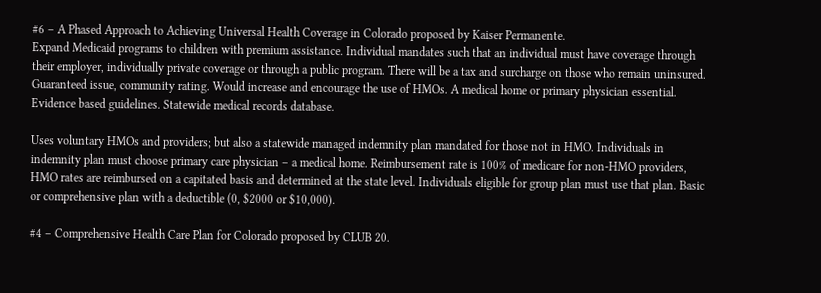#6 – A Phased Approach to Achieving Universal Health Coverage in Colorado proposed by Kaiser Permanente.
Expand Medicaid programs to children with premium assistance. Individual mandates such that an individual must have coverage through their employer, individually private coverage or through a public program. There will be a tax and surcharge on those who remain uninsured. Guaranteed issue, community rating. Would increase and encourage the use of HMOs. A medical home or primary physician essential. Evidence based guidelines. Statewide medical records database.

Uses voluntary HMOs and providers; but also a statewide managed indemnity plan mandated for those not in HMO. Individuals in indemnity plan must choose primary care physician – a medical home. Reimbursement rate is 100% of medicare for non-HMO providers, HMO rates are reimbursed on a capitated basis and determined at the state level. Individuals eligible for group plan must use that plan. Basic or comprehensive plan with a deductible (0, $2000 or $10,000).

#4 – Comprehensive Health Care Plan for Colorado proposed by CLUB 20.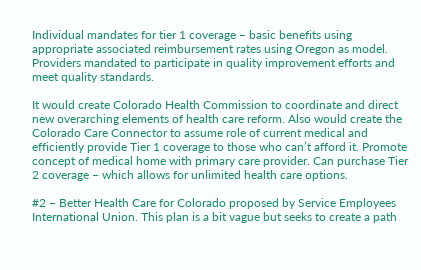Individual mandates for tier 1 coverage – basic benefits using appropriate associated reimbursement rates using Oregon as model. Providers mandated to participate in quality improvement efforts and meet quality standards.

It would create Colorado Health Commission to coordinate and direct new overarching elements of health care reform. Also would create the Colorado Care Connector to assume role of current medical and efficiently provide Tier 1 coverage to those who can’t afford it. Promote concept of medical home with primary care provider. Can purchase Tier 2 coverage – which allows for unlimited health care options.

#2 – Better Health Care for Colorado proposed by Service Employees International Union. This plan is a bit vague but seeks to create a path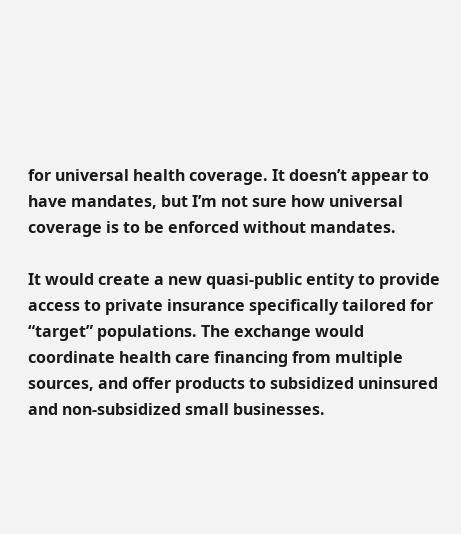for universal health coverage. It doesn’t appear to have mandates, but I’m not sure how universal coverage is to be enforced without mandates.

It would create a new quasi-public entity to provide access to private insurance specifically tailored for “target” populations. The exchange would coordinate health care financing from multiple sources, and offer products to subsidized uninsured and non-subsidized small businesses.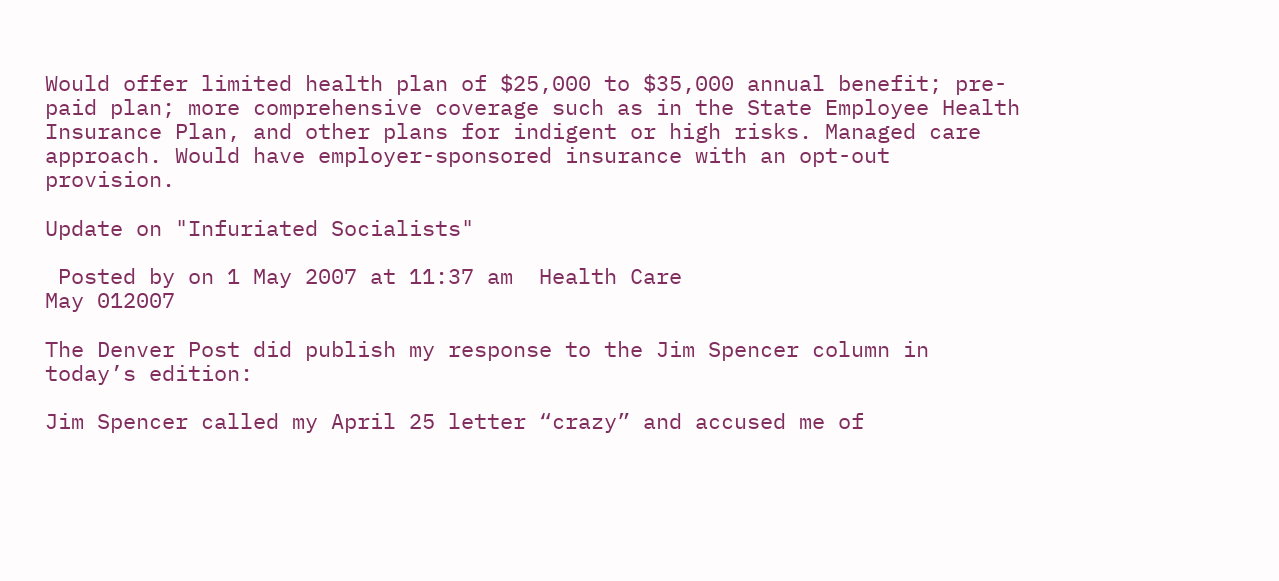Would offer limited health plan of $25,000 to $35,000 annual benefit; pre-paid plan; more comprehensive coverage such as in the State Employee Health Insurance Plan, and other plans for indigent or high risks. Managed care approach. Would have employer-sponsored insurance with an opt-out provision.

Update on "Infuriated Socialists"

 Posted by on 1 May 2007 at 11:37 am  Health Care
May 012007

The Denver Post did publish my response to the Jim Spencer column in today’s edition:

Jim Spencer called my April 25 letter “crazy” and accused me of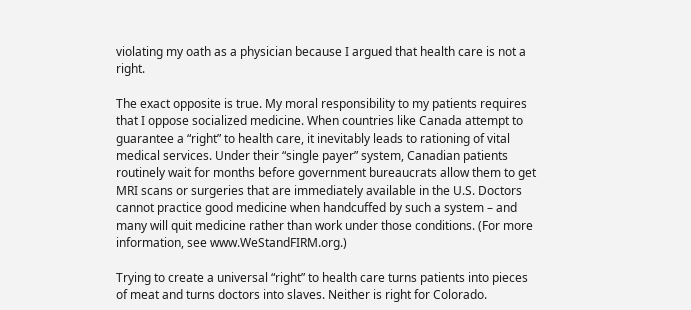violating my oath as a physician because I argued that health care is not a right.

The exact opposite is true. My moral responsibility to my patients requires that I oppose socialized medicine. When countries like Canada attempt to guarantee a “right” to health care, it inevitably leads to rationing of vital medical services. Under their “single payer” system, Canadian patients routinely wait for months before government bureaucrats allow them to get MRI scans or surgeries that are immediately available in the U.S. Doctors cannot practice good medicine when handcuffed by such a system – and many will quit medicine rather than work under those conditions. (For more information, see www.WeStandFIRM.org.)

Trying to create a universal “right” to health care turns patients into pieces of meat and turns doctors into slaves. Neither is right for Colorado.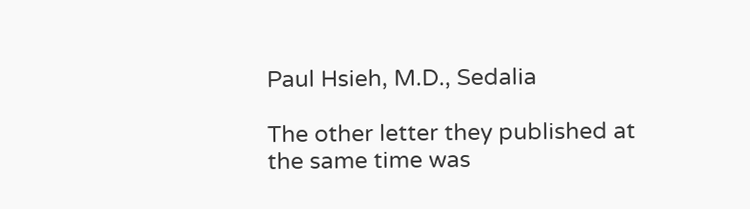Paul Hsieh, M.D., Sedalia

The other letter they published at the same time was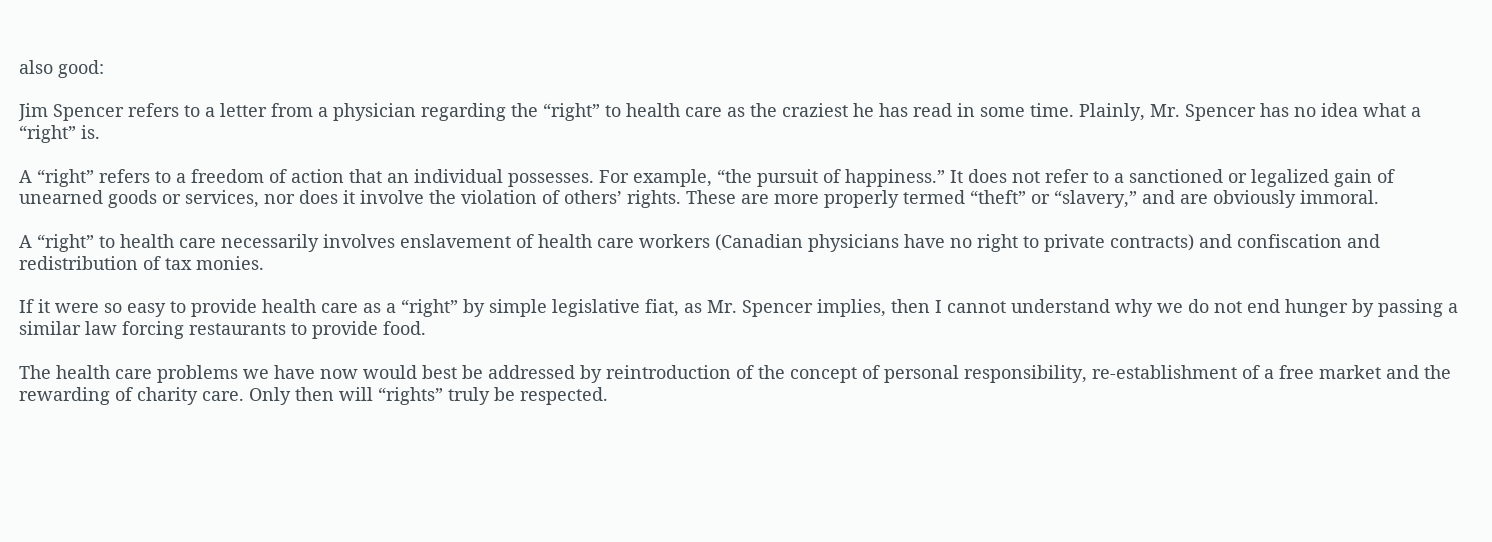also good:

Jim Spencer refers to a letter from a physician regarding the “right” to health care as the craziest he has read in some time. Plainly, Mr. Spencer has no idea what a “right” is.

A “right” refers to a freedom of action that an individual possesses. For example, “the pursuit of happiness.” It does not refer to a sanctioned or legalized gain of unearned goods or services, nor does it involve the violation of others’ rights. These are more properly termed “theft” or “slavery,” and are obviously immoral.

A “right” to health care necessarily involves enslavement of health care workers (Canadian physicians have no right to private contracts) and confiscation and redistribution of tax monies.

If it were so easy to provide health care as a “right” by simple legislative fiat, as Mr. Spencer implies, then I cannot understand why we do not end hunger by passing a similar law forcing restaurants to provide food.

The health care problems we have now would best be addressed by reintroduction of the concept of personal responsibility, re-establishment of a free market and the rewarding of charity care. Only then will “rights” truly be respected.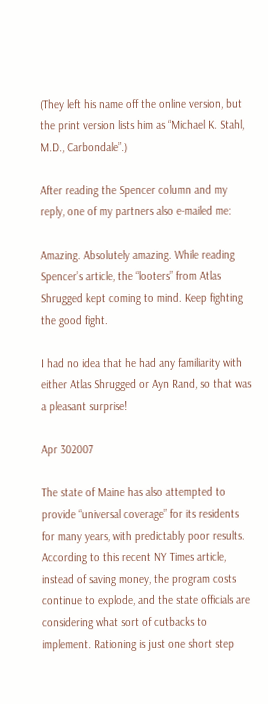(They left his name off the online version, but the print version lists him as “Michael K. Stahl, M.D., Carbondale”.)

After reading the Spencer column and my reply, one of my partners also e-mailed me:

Amazing. Absolutely amazing. While reading Spencer’s article, the “looters” from Atlas Shrugged kept coming to mind. Keep fighting the good fight.

I had no idea that he had any familiarity with either Atlas Shrugged or Ayn Rand, so that was a pleasant surprise!

Apr 302007

The state of Maine has also attempted to provide “universal coverage” for its residents for many years, with predictably poor results. According to this recent NY Times article, instead of saving money, the program costs continue to explode, and the state officials are considering what sort of cutbacks to implement. Rationing is just one short step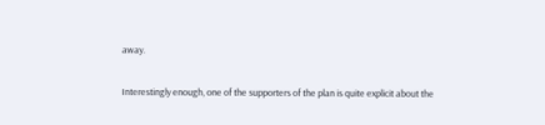away.

Interestingly enough, one of the supporters of the plan is quite explicit about the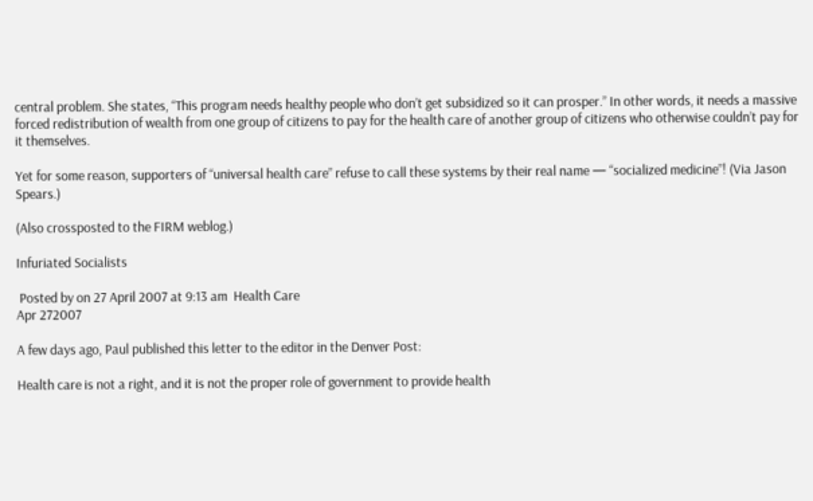central problem. She states, “This program needs healthy people who don’t get subsidized so it can prosper.” In other words, it needs a massive forced redistribution of wealth from one group of citizens to pay for the health care of another group of citizens who otherwise couldn’t pay for it themselves.

Yet for some reason, supporters of “universal health care” refuse to call these systems by their real name — “socialized medicine”! (Via Jason Spears.)

(Also crossposted to the FIRM weblog.)

Infuriated Socialists

 Posted by on 27 April 2007 at 9:13 am  Health Care
Apr 272007

A few days ago, Paul published this letter to the editor in the Denver Post:

Health care is not a right, and it is not the proper role of government to provide health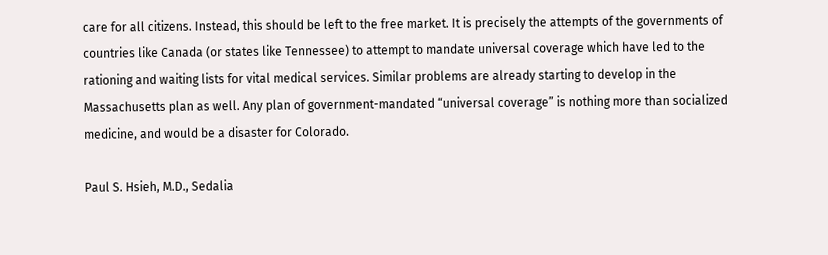care for all citizens. Instead, this should be left to the free market. It is precisely the attempts of the governments of countries like Canada (or states like Tennessee) to attempt to mandate universal coverage which have led to the rationing and waiting lists for vital medical services. Similar problems are already starting to develop in the Massachusetts plan as well. Any plan of government-mandated “universal coverage” is nothing more than socialized medicine, and would be a disaster for Colorado.

Paul S. Hsieh, M.D., Sedalia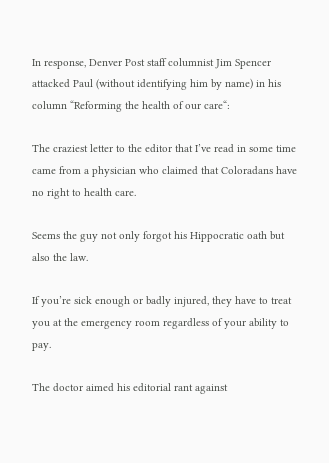In response, Denver Post staff columnist Jim Spencer attacked Paul (without identifying him by name) in his column “Reforming the health of our care“:

The craziest letter to the editor that I’ve read in some time came from a physician who claimed that Coloradans have no right to health care.

Seems the guy not only forgot his Hippocratic oath but also the law.

If you’re sick enough or badly injured, they have to treat you at the emergency room regardless of your ability to pay.

The doctor aimed his editorial rant against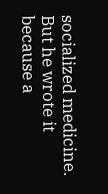socialized medicine. But he wrote it because a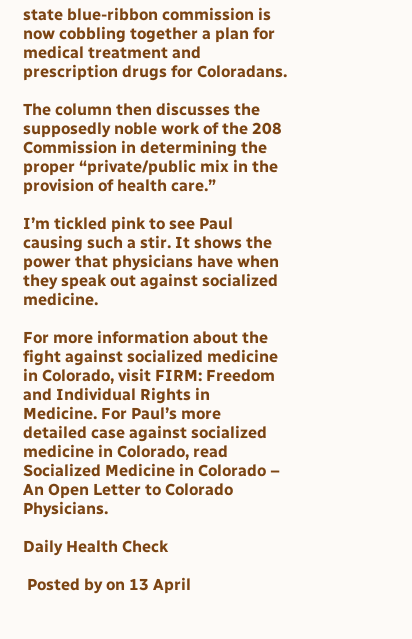state blue-ribbon commission is now cobbling together a plan for medical treatment and prescription drugs for Coloradans.

The column then discusses the supposedly noble work of the 208 Commission in determining the proper “private/public mix in the provision of health care.”

I’m tickled pink to see Paul causing such a stir. It shows the power that physicians have when they speak out against socialized medicine.

For more information about the fight against socialized medicine in Colorado, visit FIRM: Freedom and Individual Rights in Medicine. For Paul’s more detailed case against socialized medicine in Colorado, read Socialized Medicine in Colorado – An Open Letter to Colorado Physicians.

Daily Health Check

 Posted by on 13 April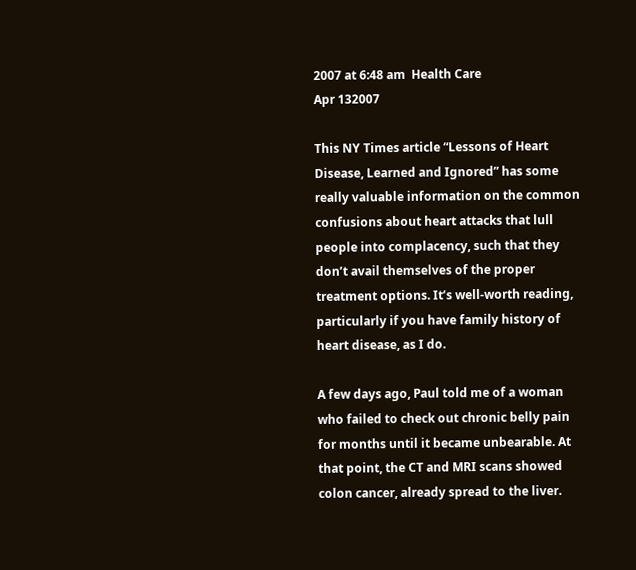2007 at 6:48 am  Health Care
Apr 132007

This NY Times article “Lessons of Heart Disease, Learned and Ignored” has some really valuable information on the common confusions about heart attacks that lull people into complacency, such that they don’t avail themselves of the proper treatment options. It’s well-worth reading, particularly if you have family history of heart disease, as I do.

A few days ago, Paul told me of a woman who failed to check out chronic belly pain for months until it became unbearable. At that point, the CT and MRI scans showed colon cancer, already spread to the liver.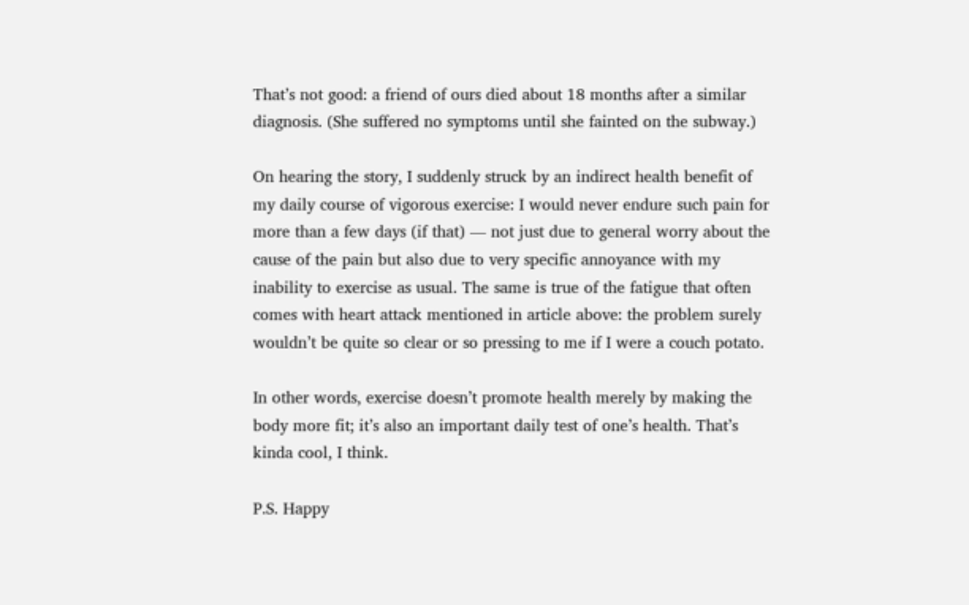That’s not good: a friend of ours died about 18 months after a similar diagnosis. (She suffered no symptoms until she fainted on the subway.)

On hearing the story, I suddenly struck by an indirect health benefit of my daily course of vigorous exercise: I would never endure such pain for more than a few days (if that) — not just due to general worry about the cause of the pain but also due to very specific annoyance with my inability to exercise as usual. The same is true of the fatigue that often comes with heart attack mentioned in article above: the problem surely wouldn’t be quite so clear or so pressing to me if I were a couch potato.

In other words, exercise doesn’t promote health merely by making the body more fit; it’s also an important daily test of one’s health. That’s kinda cool, I think.

P.S. Happy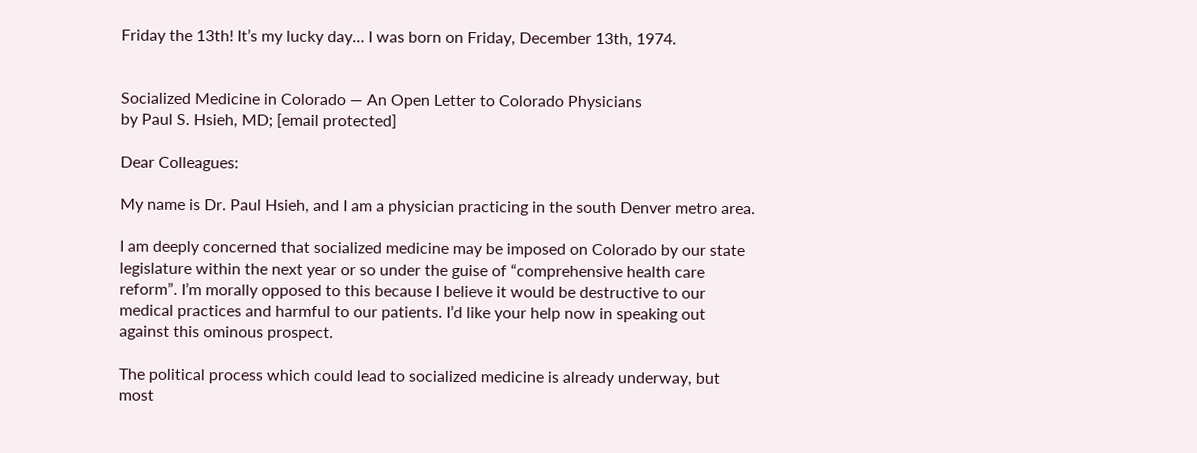Friday the 13th! It’s my lucky day… I was born on Friday, December 13th, 1974.


Socialized Medicine in Colorado — An Open Letter to Colorado Physicians
by Paul S. Hsieh, MD; [email protected]

Dear Colleagues:

My name is Dr. Paul Hsieh, and I am a physician practicing in the south Denver metro area.

I am deeply concerned that socialized medicine may be imposed on Colorado by our state legislature within the next year or so under the guise of “comprehensive health care reform”. I’m morally opposed to this because I believe it would be destructive to our medical practices and harmful to our patients. I’d like your help now in speaking out against this ominous prospect.

The political process which could lead to socialized medicine is already underway, but most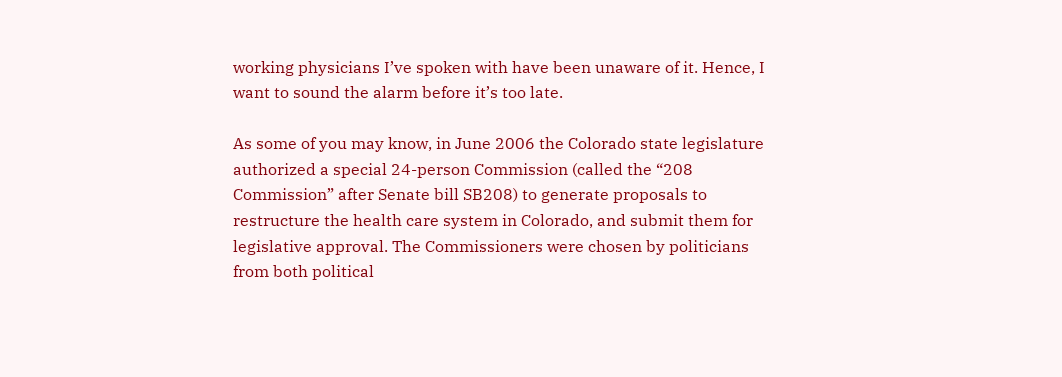working physicians I’ve spoken with have been unaware of it. Hence, I want to sound the alarm before it’s too late.

As some of you may know, in June 2006 the Colorado state legislature authorized a special 24-person Commission (called the “208 Commission” after Senate bill SB208) to generate proposals to restructure the health care system in Colorado, and submit them for legislative approval. The Commissioners were chosen by politicians from both political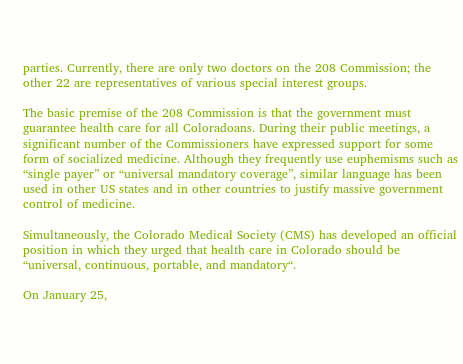parties. Currently, there are only two doctors on the 208 Commission; the other 22 are representatives of various special interest groups.

The basic premise of the 208 Commission is that the government must guarantee health care for all Coloradoans. During their public meetings, a significant number of the Commissioners have expressed support for some form of socialized medicine. Although they frequently use euphemisms such as “single payer” or “universal mandatory coverage”, similar language has been used in other US states and in other countries to justify massive government control of medicine.

Simultaneously, the Colorado Medical Society (CMS) has developed an official position in which they urged that health care in Colorado should be “universal, continuous, portable, and mandatory“.

On January 25,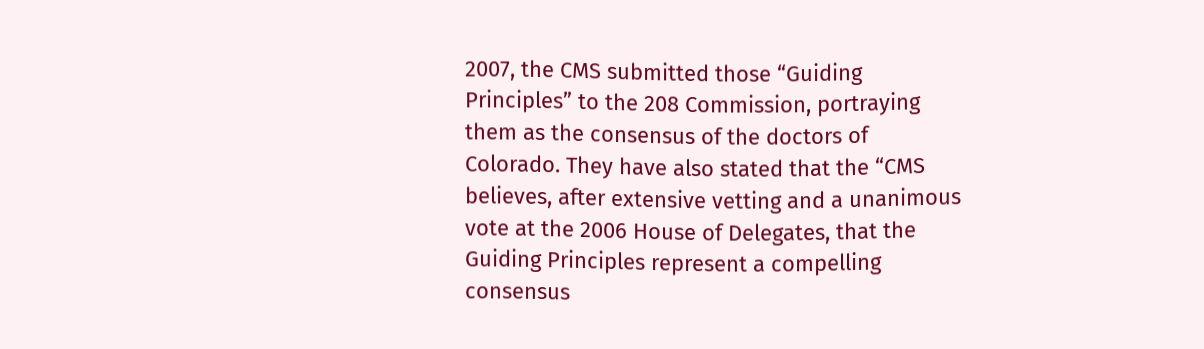2007, the CMS submitted those “Guiding Principles” to the 208 Commission, portraying them as the consensus of the doctors of Colorado. They have also stated that the “CMS believes, after extensive vetting and a unanimous vote at the 2006 House of Delegates, that the Guiding Principles represent a compelling consensus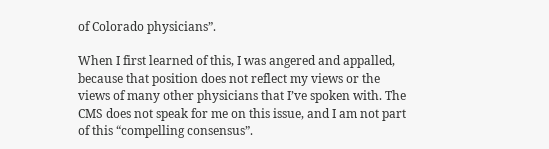of Colorado physicians”.

When I first learned of this, I was angered and appalled, because that position does not reflect my views or the views of many other physicians that I’ve spoken with. The CMS does not speak for me on this issue, and I am not part of this “compelling consensus”.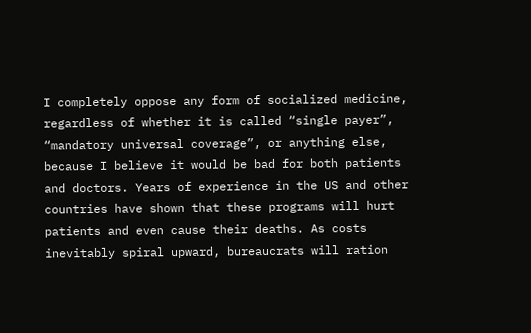I completely oppose any form of socialized medicine, regardless of whether it is called “single payer”, “mandatory universal coverage”, or anything else, because I believe it would be bad for both patients and doctors. Years of experience in the US and other countries have shown that these programs will hurt patients and even cause their deaths. As costs inevitably spiral upward, bureaucrats will ration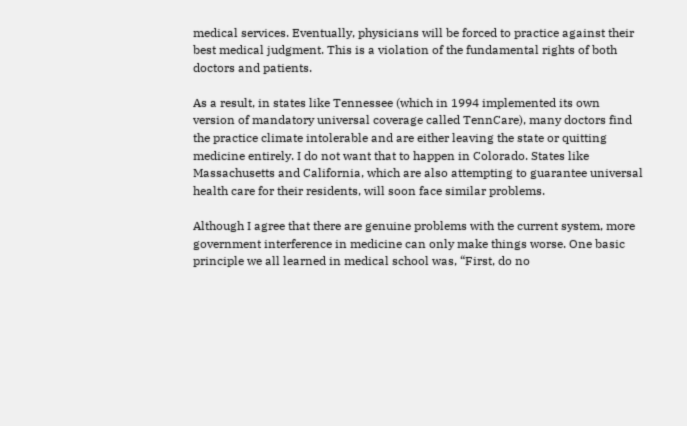medical services. Eventually, physicians will be forced to practice against their best medical judgment. This is a violation of the fundamental rights of both doctors and patients.

As a result, in states like Tennessee (which in 1994 implemented its own version of mandatory universal coverage called TennCare), many doctors find the practice climate intolerable and are either leaving the state or quitting medicine entirely. I do not want that to happen in Colorado. States like Massachusetts and California, which are also attempting to guarantee universal health care for their residents, will soon face similar problems.

Although I agree that there are genuine problems with the current system, more government interference in medicine can only make things worse. One basic principle we all learned in medical school was, “First, do no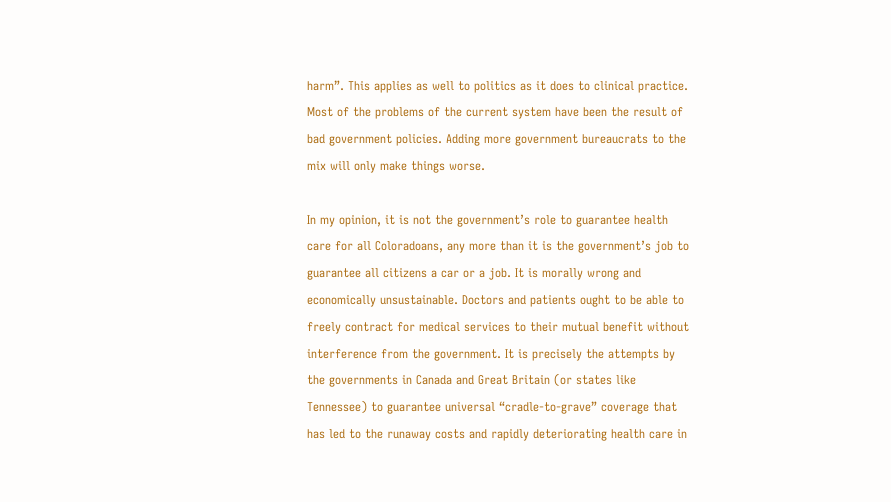harm”. This applies as well to politics as it does to clinical practice. Most of the problems of the current system have been the result of bad government policies. Adding more government bureaucrats to the mix will only make things worse.

In my opinion, it is not the government’s role to guarantee health care for all Coloradoans, any more than it is the government’s job to guarantee all citizens a car or a job. It is morally wrong and economically unsustainable. Doctors and patients ought to be able to freely contract for medical services to their mutual benefit without interference from the government. It is precisely the attempts by the governments in Canada and Great Britain (or states like Tennessee) to guarantee universal “cradle-to-grave” coverage that has led to the runaway costs and rapidly deteriorating health care in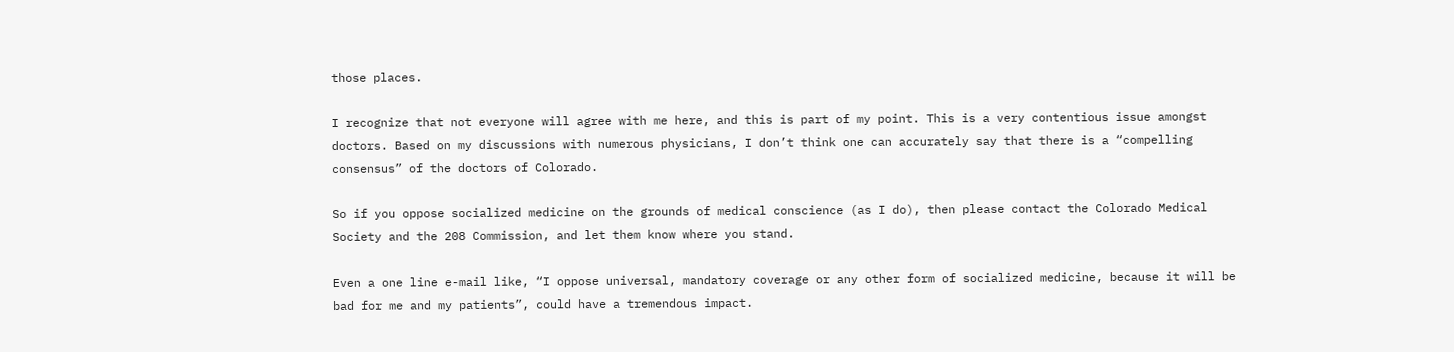those places.

I recognize that not everyone will agree with me here, and this is part of my point. This is a very contentious issue amongst doctors. Based on my discussions with numerous physicians, I don’t think one can accurately say that there is a “compelling consensus” of the doctors of Colorado.

So if you oppose socialized medicine on the grounds of medical conscience (as I do), then please contact the Colorado Medical Society and the 208 Commission, and let them know where you stand.

Even a one line e-mail like, “I oppose universal, mandatory coverage or any other form of socialized medicine, because it will be bad for me and my patients”, could have a tremendous impact.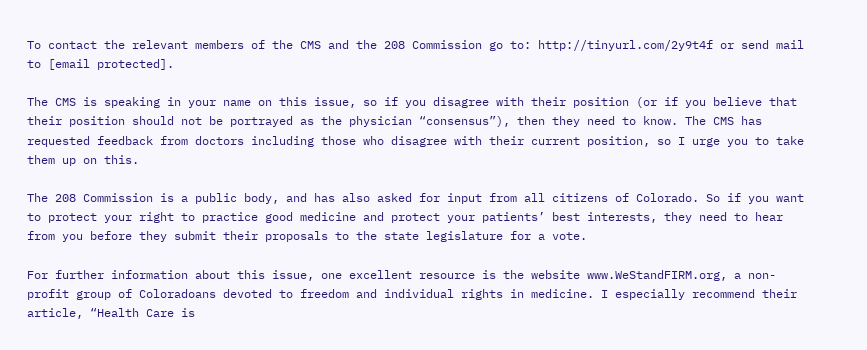To contact the relevant members of the CMS and the 208 Commission go to: http://tinyurl.com/2y9t4f or send mail to [email protected].

The CMS is speaking in your name on this issue, so if you disagree with their position (or if you believe that their position should not be portrayed as the physician “consensus”), then they need to know. The CMS has requested feedback from doctors including those who disagree with their current position, so I urge you to take them up on this.

The 208 Commission is a public body, and has also asked for input from all citizens of Colorado. So if you want to protect your right to practice good medicine and protect your patients’ best interests, they need to hear from you before they submit their proposals to the state legislature for a vote.

For further information about this issue, one excellent resource is the website www.WeStandFIRM.org, a non-profit group of Coloradoans devoted to freedom and individual rights in medicine. I especially recommend their article, “Health Care is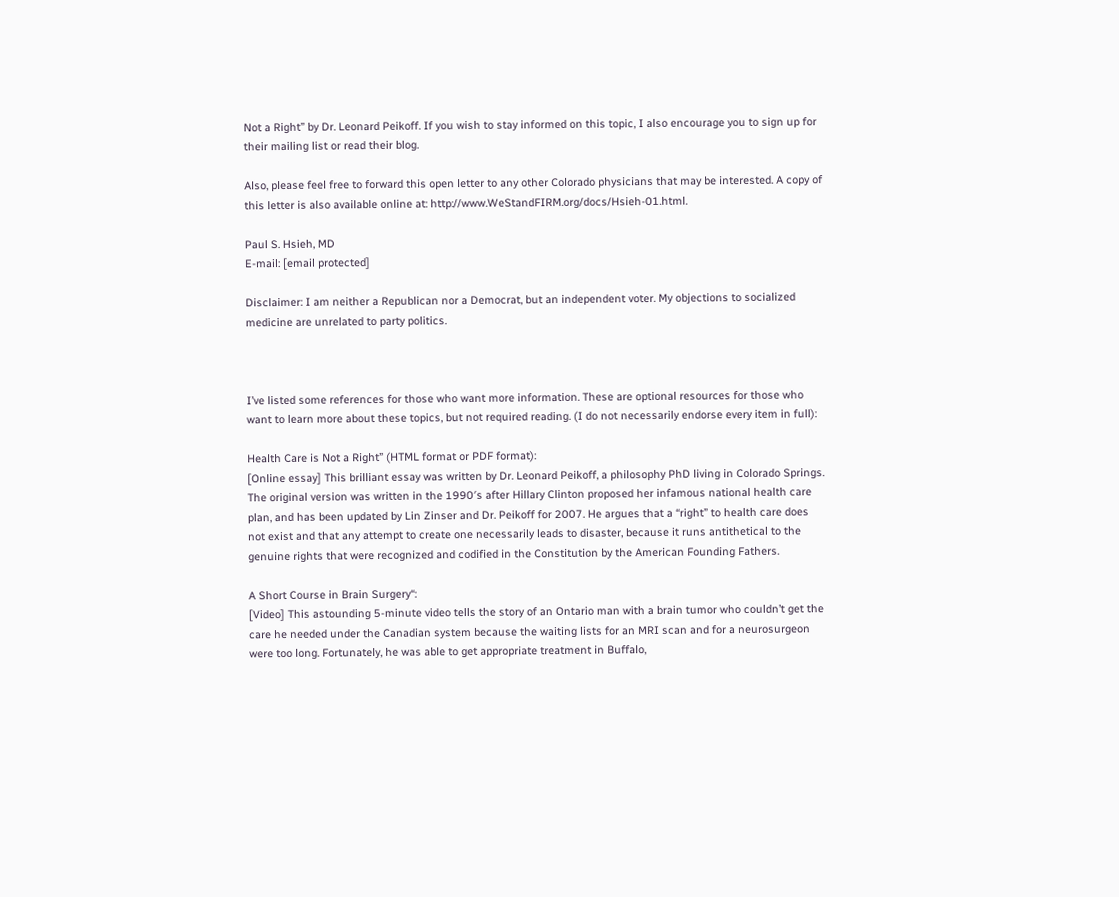Not a Right” by Dr. Leonard Peikoff. If you wish to stay informed on this topic, I also encourage you to sign up for their mailing list or read their blog.

Also, please feel free to forward this open letter to any other Colorado physicians that may be interested. A copy of this letter is also available online at: http://www.WeStandFIRM.org/docs/Hsieh-01.html.

Paul S. Hsieh, MD
E-mail: [email protected]

Disclaimer: I am neither a Republican nor a Democrat, but an independent voter. My objections to socialized medicine are unrelated to party politics.



I’ve listed some references for those who want more information. These are optional resources for those who want to learn more about these topics, but not required reading. (I do not necessarily endorse every item in full):

Health Care is Not a Right” (HTML format or PDF format):
[Online essay] This brilliant essay was written by Dr. Leonard Peikoff, a philosophy PhD living in Colorado Springs. The original version was written in the 1990′s after Hillary Clinton proposed her infamous national health care plan, and has been updated by Lin Zinser and Dr. Peikoff for 2007. He argues that a “right” to health care does not exist and that any attempt to create one necessarily leads to disaster, because it runs antithetical to the genuine rights that were recognized and codified in the Constitution by the American Founding Fathers.

A Short Course in Brain Surgery“:
[Video] This astounding 5-minute video tells the story of an Ontario man with a brain tumor who couldn’t get the care he needed under the Canadian system because the waiting lists for an MRI scan and for a neurosurgeon were too long. Fortunately, he was able to get appropriate treatment in Buffalo,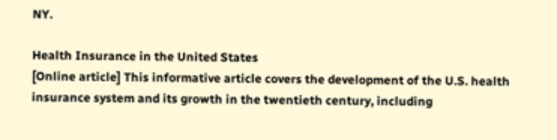NY.

Health Insurance in the United States
[Online article] This informative article covers the development of the U.S. health insurance system and its growth in the twentieth century, including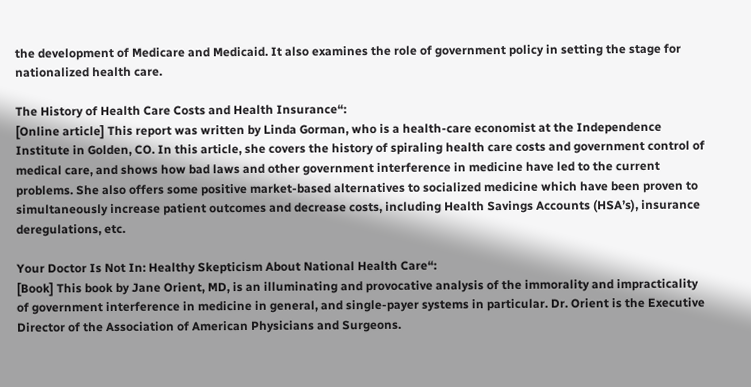the development of Medicare and Medicaid. It also examines the role of government policy in setting the stage for nationalized health care.

The History of Health Care Costs and Health Insurance“:
[Online article] This report was written by Linda Gorman, who is a health-care economist at the Independence Institute in Golden, CO. In this article, she covers the history of spiraling health care costs and government control of medical care, and shows how bad laws and other government interference in medicine have led to the current problems. She also offers some positive market-based alternatives to socialized medicine which have been proven to simultaneously increase patient outcomes and decrease costs, including Health Savings Accounts (HSA’s), insurance deregulations, etc.

Your Doctor Is Not In: Healthy Skepticism About National Health Care“:
[Book] This book by Jane Orient, MD, is an illuminating and provocative analysis of the immorality and impracticality of government interference in medicine in general, and single-payer systems in particular. Dr. Orient is the Executive Director of the Association of American Physicians and Surgeons.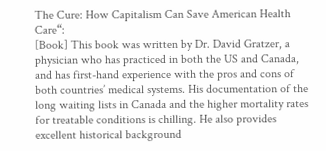The Cure: How Capitalism Can Save American Health Care“:
[Book] This book was written by Dr. David Gratzer, a physician who has practiced in both the US and Canada, and has first-hand experience with the pros and cons of both countries’ medical systems. His documentation of the long waiting lists in Canada and the higher mortality rates for treatable conditions is chilling. He also provides excellent historical background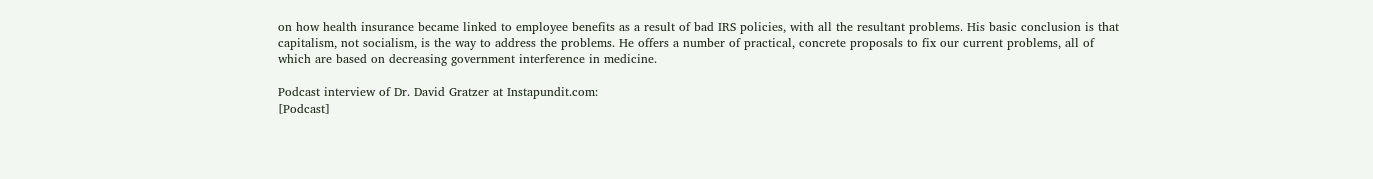on how health insurance became linked to employee benefits as a result of bad IRS policies, with all the resultant problems. His basic conclusion is that capitalism, not socialism, is the way to address the problems. He offers a number of practical, concrete proposals to fix our current problems, all of which are based on decreasing government interference in medicine.

Podcast interview of Dr. David Gratzer at Instapundit.com:
[Podcast]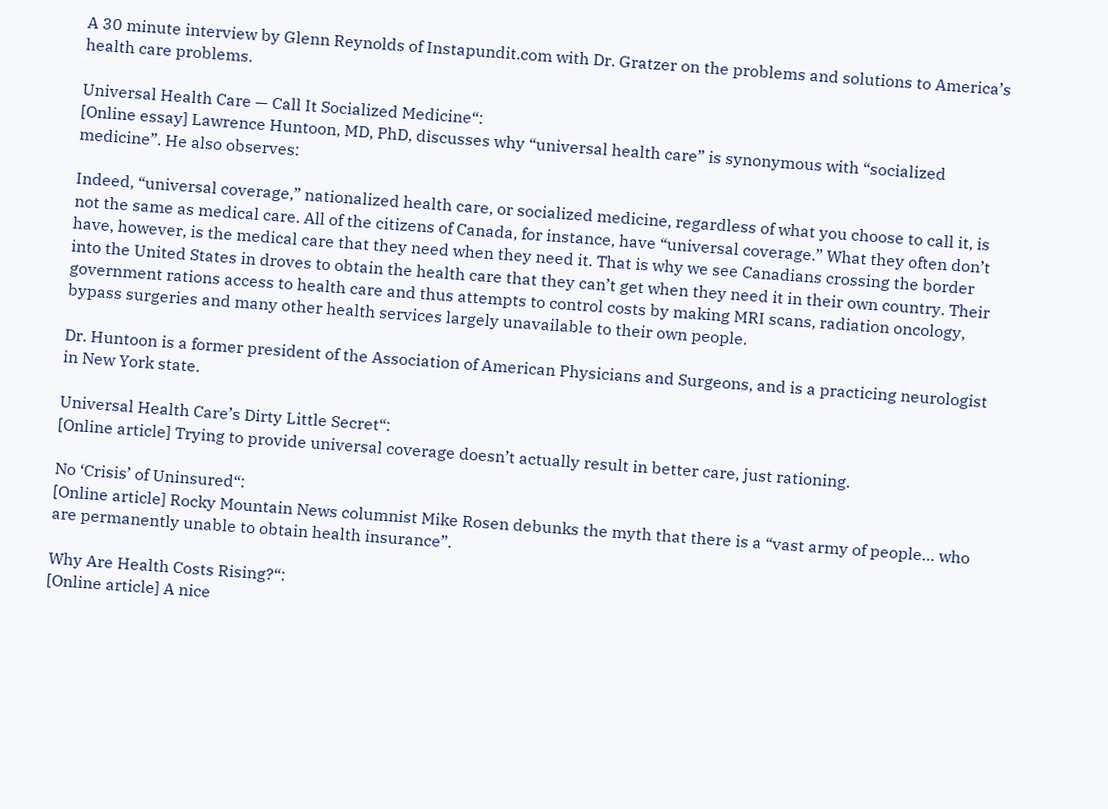A 30 minute interview by Glenn Reynolds of Instapundit.com with Dr. Gratzer on the problems and solutions to America’s health care problems.

Universal Health Care — Call It Socialized Medicine“:
[Online essay] Lawrence Huntoon, MD, PhD, discusses why “universal health care” is synonymous with “socialized medicine”. He also observes:

Indeed, “universal coverage,” nationalized health care, or socialized medicine, regardless of what you choose to call it, is not the same as medical care. All of the citizens of Canada, for instance, have “universal coverage.” What they often don’t have, however, is the medical care that they need when they need it. That is why we see Canadians crossing the border into the United States in droves to obtain the health care that they can’t get when they need it in their own country. Their government rations access to health care and thus attempts to control costs by making MRI scans, radiation oncology, bypass surgeries and many other health services largely unavailable to their own people.

Dr. Huntoon is a former president of the Association of American Physicians and Surgeons, and is a practicing neurologist in New York state.

Universal Health Care’s Dirty Little Secret“:
[Online article] Trying to provide universal coverage doesn’t actually result in better care, just rationing.

No ‘Crisis’ of Uninsured“:
[Online article] Rocky Mountain News columnist Mike Rosen debunks the myth that there is a “vast army of people… who are permanently unable to obtain health insurance”.

Why Are Health Costs Rising?“:
[Online article] A nice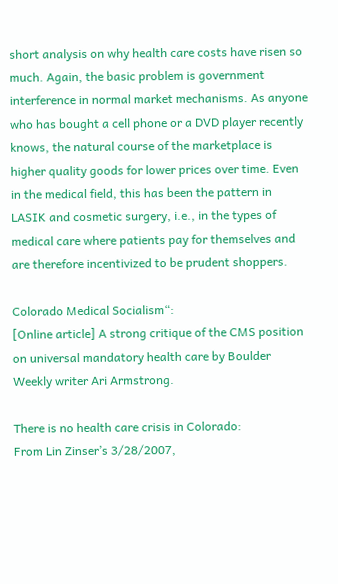short analysis on why health care costs have risen so much. Again, the basic problem is government interference in normal market mechanisms. As anyone who has bought a cell phone or a DVD player recently knows, the natural course of the marketplace is higher quality goods for lower prices over time. Even in the medical field, this has been the pattern in LASIK and cosmetic surgery, i.e., in the types of medical care where patients pay for themselves and are therefore incentivized to be prudent shoppers.

Colorado Medical Socialism“:
[Online article] A strong critique of the CMS position on universal mandatory health care by Boulder Weekly writer Ari Armstrong.

There is no health care crisis in Colorado:
From Lin Zinser’s 3/28/2007,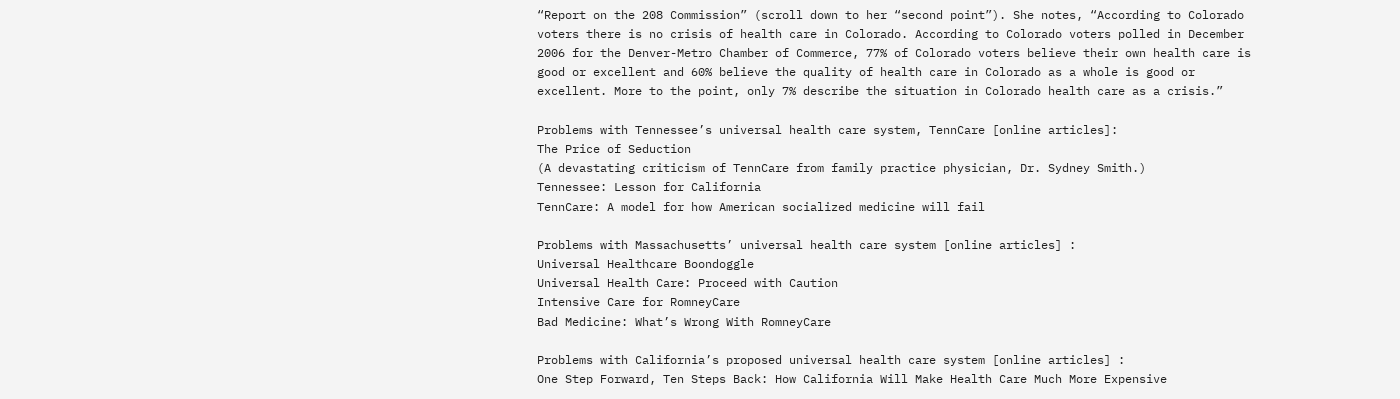“Report on the 208 Commission” (scroll down to her “second point”). She notes, “According to Colorado voters there is no crisis of health care in Colorado. According to Colorado voters polled in December 2006 for the Denver-Metro Chamber of Commerce, 77% of Colorado voters believe their own health care is good or excellent and 60% believe the quality of health care in Colorado as a whole is good or excellent. More to the point, only 7% describe the situation in Colorado health care as a crisis.”

Problems with Tennessee’s universal health care system, TennCare [online articles]:
The Price of Seduction
(A devastating criticism of TennCare from family practice physician, Dr. Sydney Smith.)
Tennessee: Lesson for California
TennCare: A model for how American socialized medicine will fail

Problems with Massachusetts’ universal health care system [online articles] :
Universal Healthcare Boondoggle
Universal Health Care: Proceed with Caution
Intensive Care for RomneyCare
Bad Medicine: What’s Wrong With RomneyCare

Problems with California’s proposed universal health care system [online articles] :
One Step Forward, Ten Steps Back: How California Will Make Health Care Much More Expensive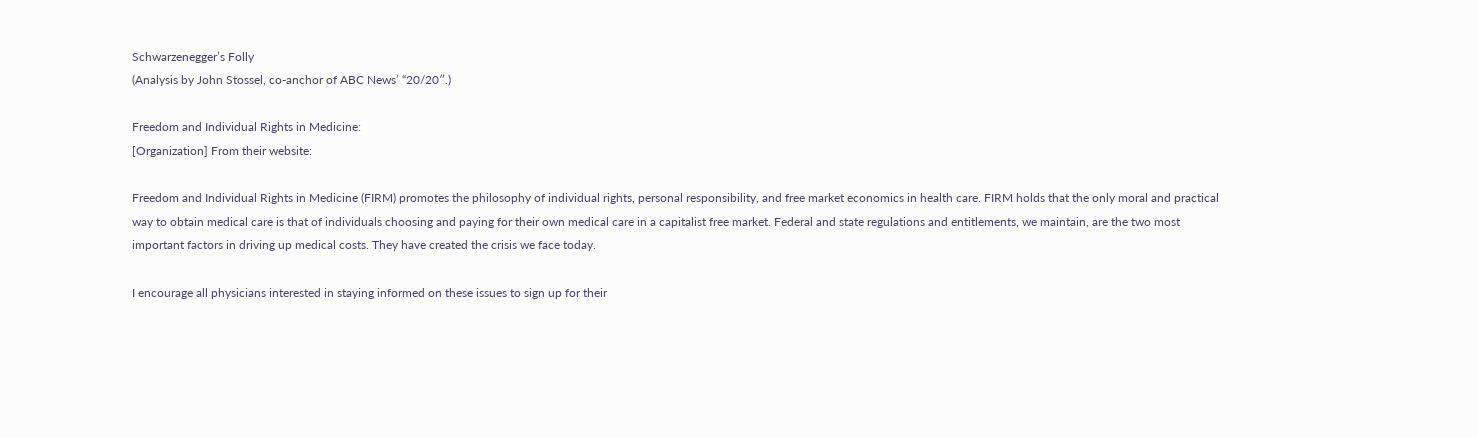Schwarzenegger’s Folly
(Analysis by John Stossel, co-anchor of ABC News’ “20/20″.)

Freedom and Individual Rights in Medicine:
[Organization] From their website:

Freedom and Individual Rights in Medicine (FIRM) promotes the philosophy of individual rights, personal responsibility, and free market economics in health care. FIRM holds that the only moral and practical way to obtain medical care is that of individuals choosing and paying for their own medical care in a capitalist free market. Federal and state regulations and entitlements, we maintain, are the two most important factors in driving up medical costs. They have created the crisis we face today.

I encourage all physicians interested in staying informed on these issues to sign up for their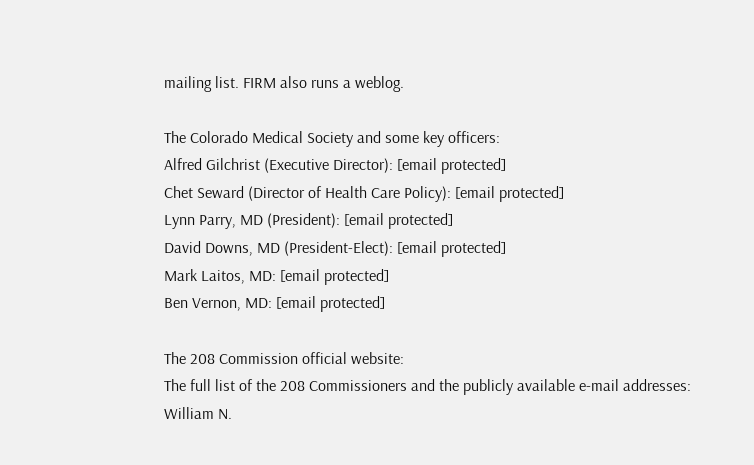mailing list. FIRM also runs a weblog.

The Colorado Medical Society and some key officers:
Alfred Gilchrist (Executive Director): [email protected]
Chet Seward (Director of Health Care Policy): [email protected]
Lynn Parry, MD (President): [email protected]
David Downs, MD (President-Elect): [email protected]
Mark Laitos, MD: [email protected]
Ben Vernon, MD: [email protected]

The 208 Commission official website:
The full list of the 208 Commissioners and the publicly available e-mail addresses:
William N.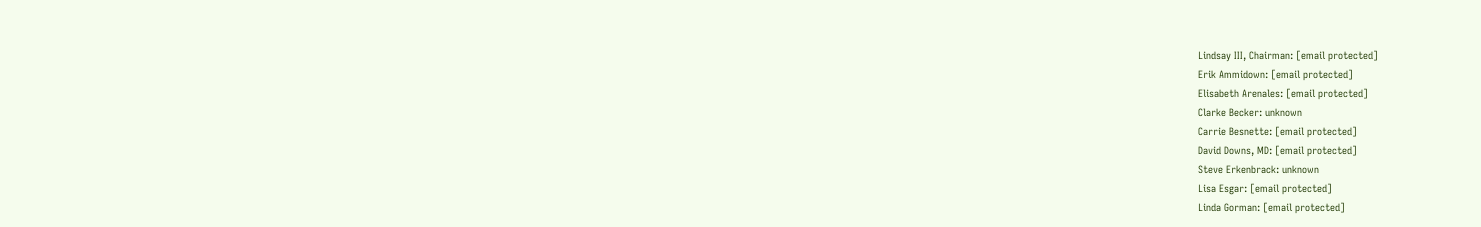Lindsay III, Chairman: [email protected]
Erik Ammidown: [email protected]
Elisabeth Arenales: [email protected]
Clarke Becker: unknown
Carrie Besnette: [email protected]
David Downs, MD: [email protected]
Steve Erkenbrack: unknown
Lisa Esgar: [email protected]
Linda Gorman: [email protected]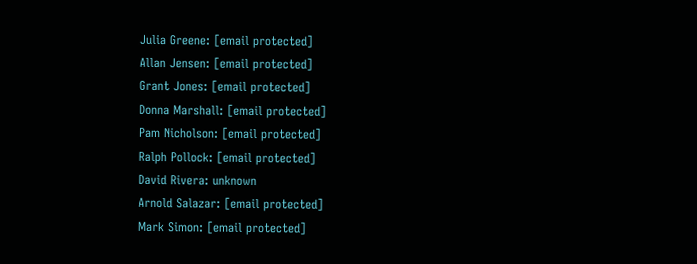Julia Greene: [email protected]
Allan Jensen: [email protected]
Grant Jones: [email protected]
Donna Marshall: [email protected]
Pam Nicholson: [email protected]
Ralph Pollock: [email protected]
David Rivera: unknown
Arnold Salazar: [email protected]
Mark Simon: [email protected]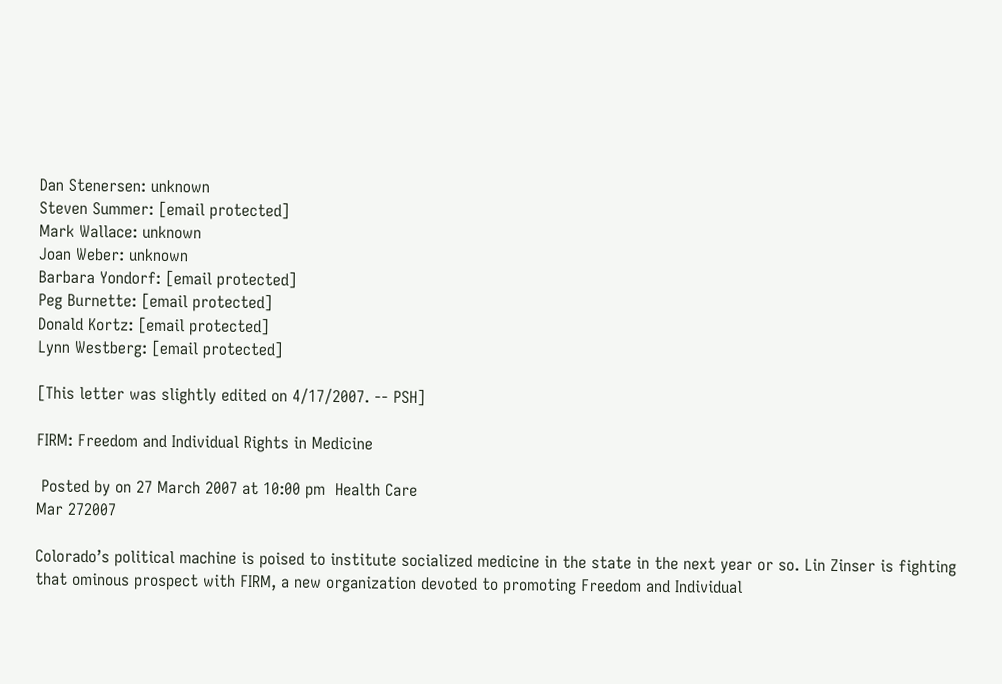Dan Stenersen: unknown
Steven Summer: [email protected]
Mark Wallace: unknown
Joan Weber: unknown
Barbara Yondorf: [email protected]
Peg Burnette: [email protected]
Donald Kortz: [email protected]
Lynn Westberg: [email protected]

[This letter was slightly edited on 4/17/2007. -- PSH]

FIRM: Freedom and Individual Rights in Medicine

 Posted by on 27 March 2007 at 10:00 pm  Health Care
Mar 272007

Colorado’s political machine is poised to institute socialized medicine in the state in the next year or so. Lin Zinser is fighting that ominous prospect with FIRM, a new organization devoted to promoting Freedom and Individual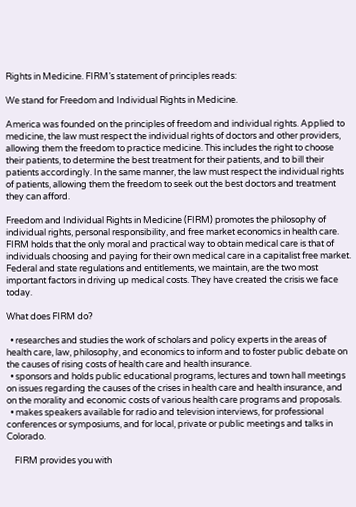Rights in Medicine. FIRM’s statement of principles reads:

We stand for Freedom and Individual Rights in Medicine.

America was founded on the principles of freedom and individual rights. Applied to medicine, the law must respect the individual rights of doctors and other providers, allowing them the freedom to practice medicine. This includes the right to choose their patients, to determine the best treatment for their patients, and to bill their patients accordingly. In the same manner, the law must respect the individual rights of patients, allowing them the freedom to seek out the best doctors and treatment they can afford.

Freedom and Individual Rights in Medicine (FIRM) promotes the philosophy of individual rights, personal responsibility, and free market economics in health care. FIRM holds that the only moral and practical way to obtain medical care is that of individuals choosing and paying for their own medical care in a capitalist free market. Federal and state regulations and entitlements, we maintain, are the two most important factors in driving up medical costs. They have created the crisis we face today.

What does FIRM do?

  • researches and studies the work of scholars and policy experts in the areas of health care, law, philosophy, and economics to inform and to foster public debate on the causes of rising costs of health care and health insurance.
  • sponsors and holds public educational programs, lectures and town hall meetings on issues regarding the causes of the crises in health care and health insurance, and on the morality and economic costs of various health care programs and proposals.
  • makes speakers available for radio and television interviews, for professional conferences or symposiums, and for local, private or public meetings and talks in Colorado.

    FIRM provides you with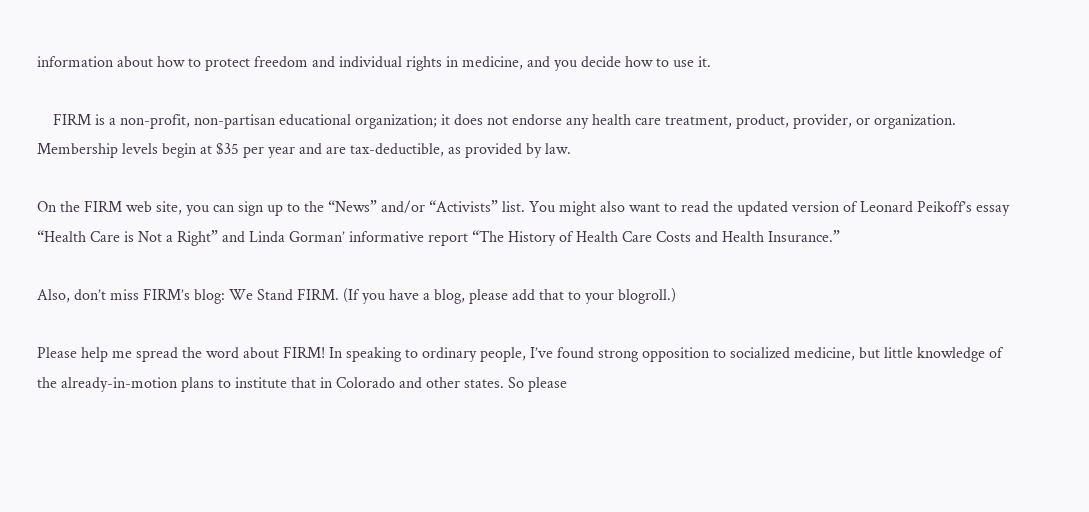information about how to protect freedom and individual rights in medicine, and you decide how to use it.

    FIRM is a non-profit, non-partisan educational organization; it does not endorse any health care treatment, product, provider, or organization. Membership levels begin at $35 per year and are tax-deductible, as provided by law.

On the FIRM web site, you can sign up to the “News” and/or “Activists” list. You might also want to read the updated version of Leonard Peikoff’s essay “Health Care is Not a Right” and Linda Gorman’ informative report “The History of Health Care Costs and Health Insurance.”

Also, don’t miss FIRM’s blog: We Stand FIRM. (If you have a blog, please add that to your blogroll.)

Please help me spread the word about FIRM! In speaking to ordinary people, I’ve found strong opposition to socialized medicine, but little knowledge of the already-in-motion plans to institute that in Colorado and other states. So please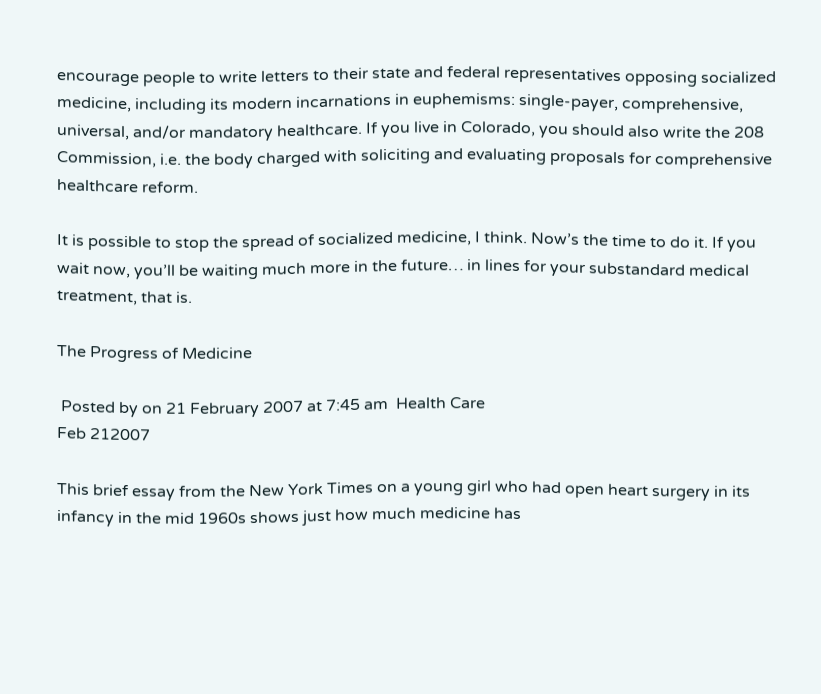encourage people to write letters to their state and federal representatives opposing socialized medicine, including its modern incarnations in euphemisms: single-payer, comprehensive, universal, and/or mandatory healthcare. If you live in Colorado, you should also write the 208 Commission, i.e. the body charged with soliciting and evaluating proposals for comprehensive healthcare reform.

It is possible to stop the spread of socialized medicine, I think. Now’s the time to do it. If you wait now, you’ll be waiting much more in the future… in lines for your substandard medical treatment, that is.

The Progress of Medicine

 Posted by on 21 February 2007 at 7:45 am  Health Care
Feb 212007

This brief essay from the New York Times on a young girl who had open heart surgery in its infancy in the mid 1960s shows just how much medicine has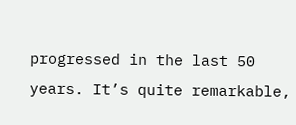progressed in the last 50 years. It’s quite remarkable,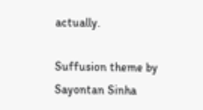actually.

Suffusion theme by Sayontan Sinha